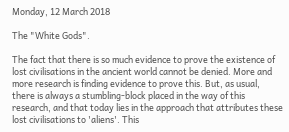Monday, 12 March 2018

The "White Gods".

The fact that there is so much evidence to prove the existence of lost civilisations in the ancient world cannot be denied. More and more research is finding evidence to prove this. But, as usual, there is always a stumbling-block placed in the way of this research, and that today lies in the approach that attributes these lost civilisations to 'aliens'. This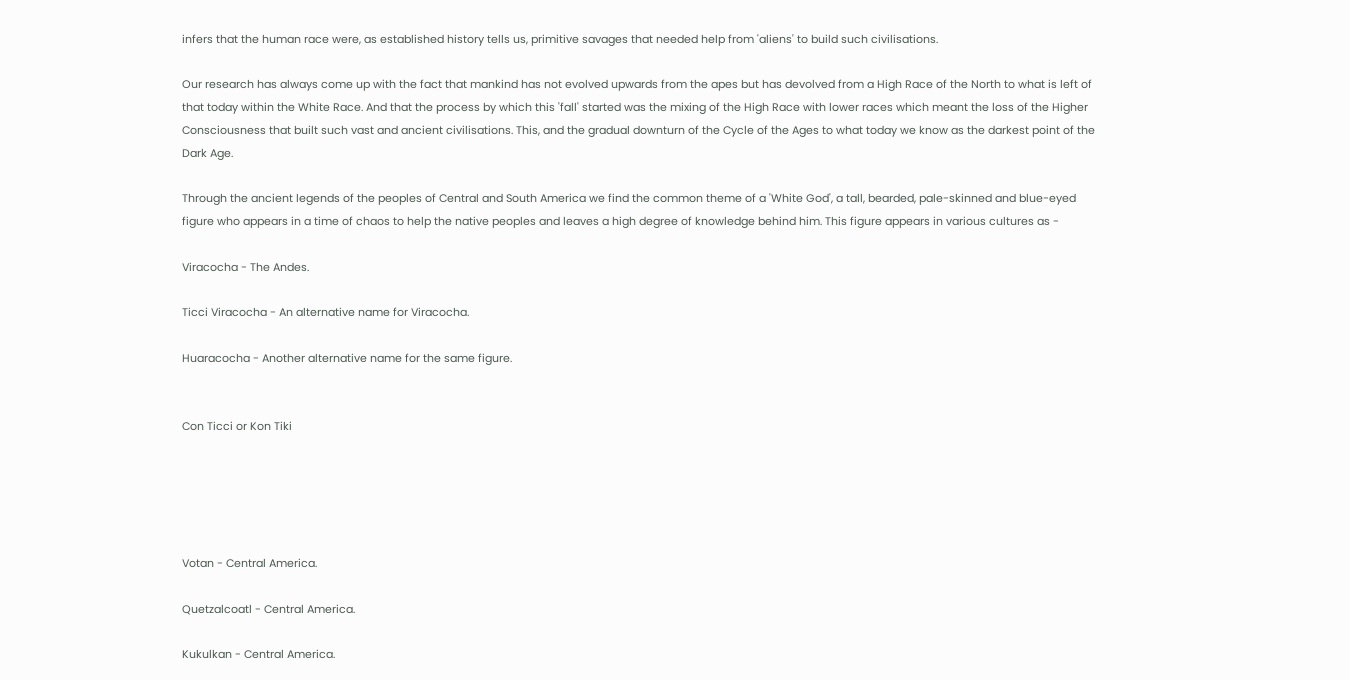infers that the human race were, as established history tells us, primitive savages that needed help from 'aliens' to build such civilisations.

Our research has always come up with the fact that mankind has not evolved upwards from the apes but has devolved from a High Race of the North to what is left of that today within the White Race. And that the process by which this 'fall' started was the mixing of the High Race with lower races which meant the loss of the Higher Consciousness that built such vast and ancient civilisations. This, and the gradual downturn of the Cycle of the Ages to what today we know as the darkest point of the Dark Age.

Through the ancient legends of the peoples of Central and South America we find the common theme of a 'White God', a tall, bearded, pale-skinned and blue-eyed figure who appears in a time of chaos to help the native peoples and leaves a high degree of knowledge behind him. This figure appears in various cultures as -

Viracocha - The Andes.

Ticci Viracocha - An alternative name for Viracocha.

Huaracocha - Another alternative name for the same figure.


Con Ticci or Kon Tiki





Votan - Central America.

Quetzalcoatl - Central America.

Kukulkan - Central America.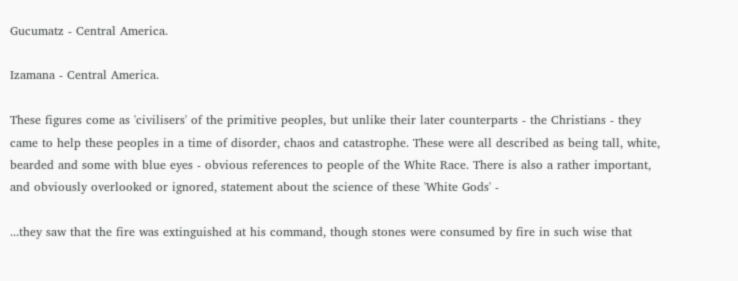Gucumatz - Central America.

Izamana - Central America.

These figures come as 'civilisers' of the primitive peoples, but unlike their later counterparts - the Christians - they came to help these peoples in a time of disorder, chaos and catastrophe. These were all described as being tall, white, bearded and some with blue eyes - obvious references to people of the White Race. There is also a rather important, and obviously overlooked or ignored, statement about the science of these 'White Gods' -

...they saw that the fire was extinguished at his command, though stones were consumed by fire in such wise that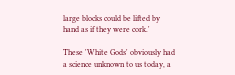large blocks could be lifted by hand as if they were cork.'

These 'White Gods' obviously had a science unknown to us today, a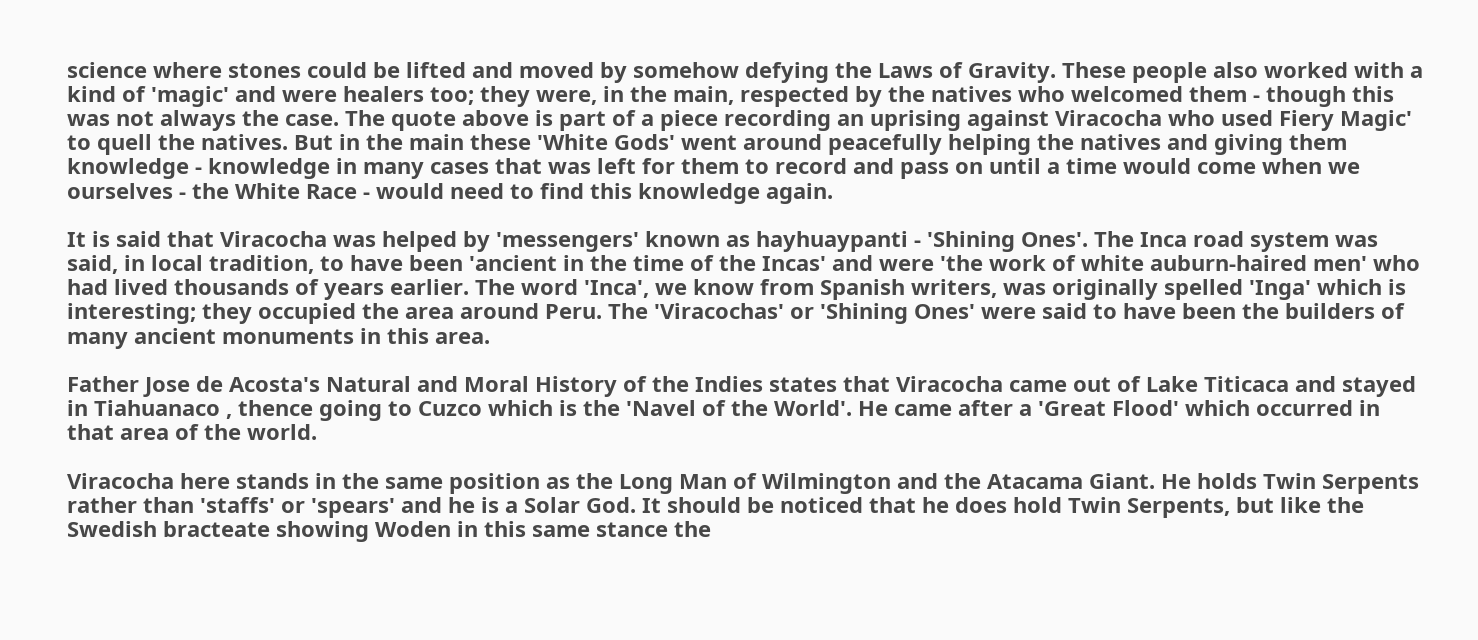science where stones could be lifted and moved by somehow defying the Laws of Gravity. These people also worked with a kind of 'magic' and were healers too; they were, in the main, respected by the natives who welcomed them - though this was not always the case. The quote above is part of a piece recording an uprising against Viracocha who used Fiery Magic' to quell the natives. But in the main these 'White Gods' went around peacefully helping the natives and giving them knowledge - knowledge in many cases that was left for them to record and pass on until a time would come when we ourselves - the White Race - would need to find this knowledge again.

It is said that Viracocha was helped by 'messengers' known as hayhuaypanti - 'Shining Ones'. The Inca road system was said, in local tradition, to have been 'ancient in the time of the Incas' and were 'the work of white auburn-haired men' who had lived thousands of years earlier. The word 'Inca', we know from Spanish writers, was originally spelled 'Inga' which is interesting; they occupied the area around Peru. The 'Viracochas' or 'Shining Ones' were said to have been the builders of many ancient monuments in this area.

Father Jose de Acosta's Natural and Moral History of the Indies states that Viracocha came out of Lake Titicaca and stayed in Tiahuanaco , thence going to Cuzco which is the 'Navel of the World'. He came after a 'Great Flood' which occurred in that area of the world.

Viracocha here stands in the same position as the Long Man of Wilmington and the Atacama Giant. He holds Twin Serpents rather than 'staffs' or 'spears' and he is a Solar God. It should be noticed that he does hold Twin Serpents, but like the Swedish bracteate showing Woden in this same stance the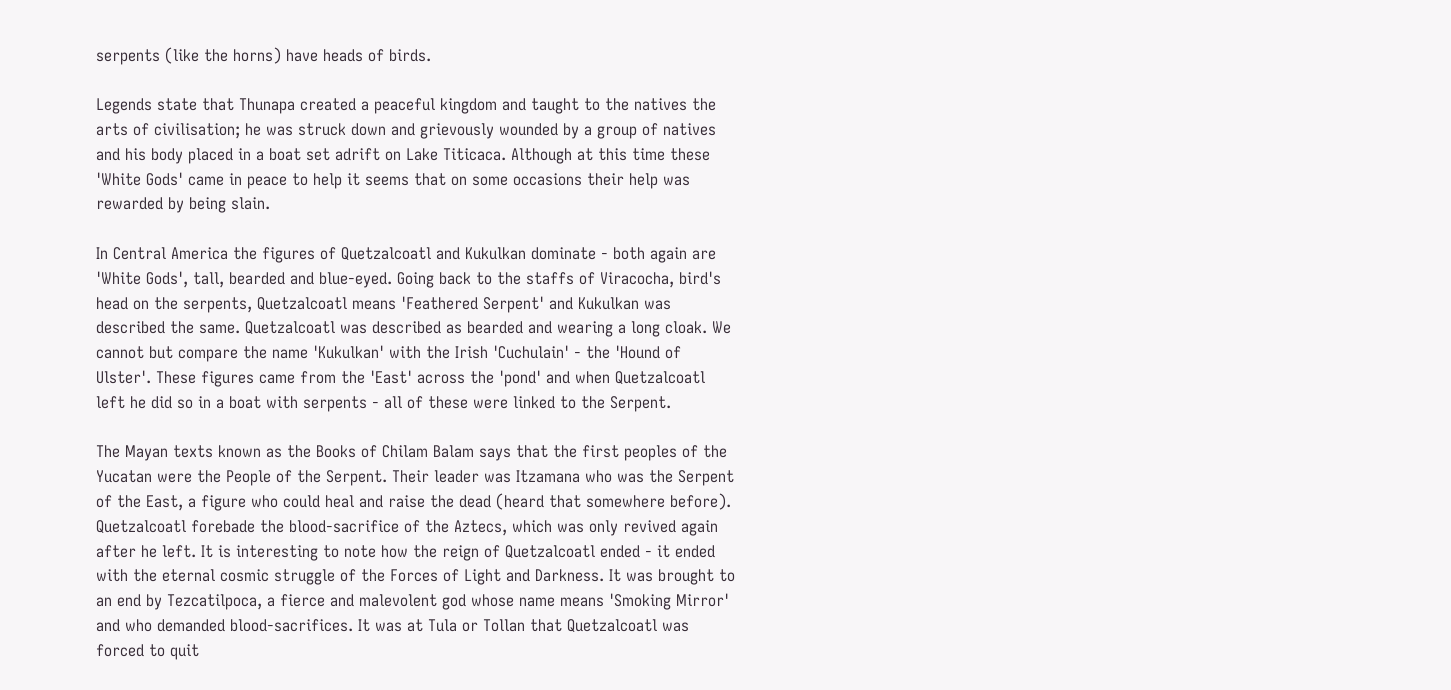serpents (like the horns) have heads of birds.

Legends state that Thunapa created a peaceful kingdom and taught to the natives the arts of civilisation; he was struck down and grievously wounded by a group of natives and his body placed in a boat set adrift on Lake Titicaca. Although at this time these 'White Gods' came in peace to help it seems that on some occasions their help was rewarded by being slain.

In Central America the figures of Quetzalcoatl and Kukulkan dominate - both again are 'White Gods', tall, bearded and blue-eyed. Going back to the staffs of Viracocha, bird's head on the serpents, Quetzalcoatl means 'Feathered Serpent' and Kukulkan was described the same. Quetzalcoatl was described as bearded and wearing a long cloak. We cannot but compare the name 'Kukulkan' with the Irish 'Cuchulain' - the 'Hound of Ulster'. These figures came from the 'East' across the 'pond' and when Quetzalcoatl left he did so in a boat with serpents - all of these were linked to the Serpent.

The Mayan texts known as the Books of Chilam Balam says that the first peoples of the Yucatan were the People of the Serpent. Their leader was Itzamana who was the Serpent of the East, a figure who could heal and raise the dead (heard that somewhere before). Quetzalcoatl forebade the blood-sacrifice of the Aztecs, which was only revived again after he left. It is interesting to note how the reign of Quetzalcoatl ended - it ended with the eternal cosmic struggle of the Forces of Light and Darkness. It was brought to an end by Tezcatilpoca, a fierce and malevolent god whose name means 'Smoking Mirror' and who demanded blood-sacrifices. It was at Tula or Tollan that Quetzalcoatl was forced to quit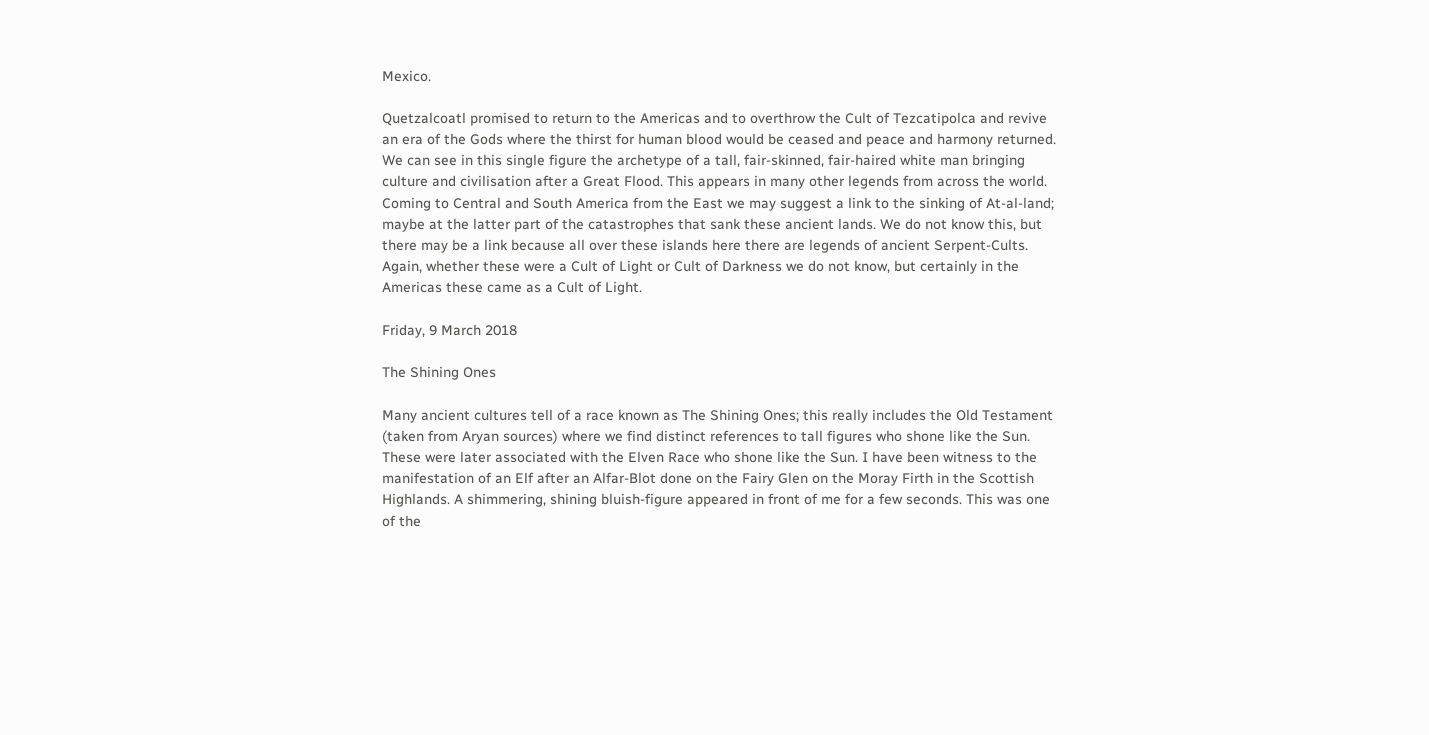Mexico.

Quetzalcoatl promised to return to the Americas and to overthrow the Cult of Tezcatipolca and revive an era of the Gods where the thirst for human blood would be ceased and peace and harmony returned. We can see in this single figure the archetype of a tall, fair-skinned, fair-haired white man bringing culture and civilisation after a Great Flood. This appears in many other legends from across the world. Coming to Central and South America from the East we may suggest a link to the sinking of At-al-land; maybe at the latter part of the catastrophes that sank these ancient lands. We do not know this, but there may be a link because all over these islands here there are legends of ancient Serpent-Cults. Again, whether these were a Cult of Light or Cult of Darkness we do not know, but certainly in the Americas these came as a Cult of Light.

Friday, 9 March 2018

The Shining Ones

Many ancient cultures tell of a race known as The Shining Ones; this really includes the Old Testament (taken from Aryan sources) where we find distinct references to tall figures who shone like the Sun. These were later associated with the Elven Race who shone like the Sun. I have been witness to the manifestation of an Elf after an Alfar-Blot done on the Fairy Glen on the Moray Firth in the Scottish Highlands. A shimmering, shining bluish-figure appeared in front of me for a few seconds. This was one of the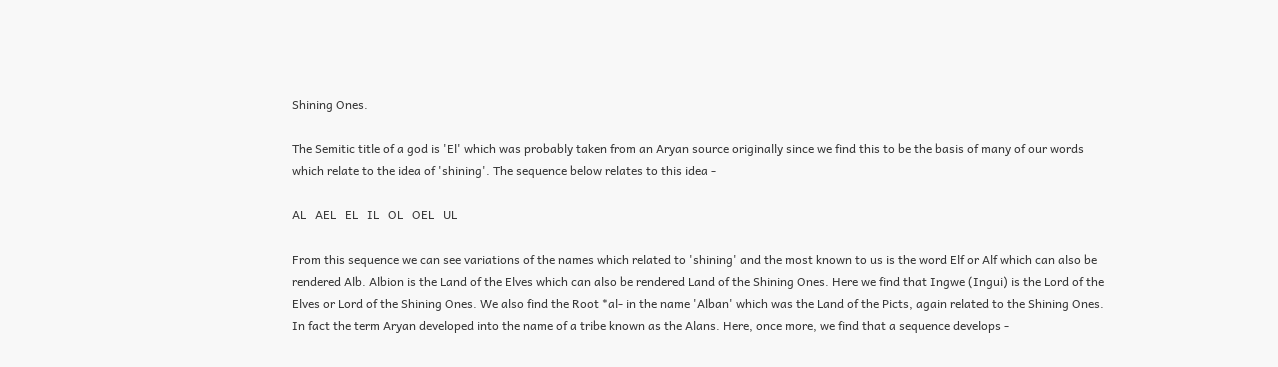Shining Ones.

The Semitic title of a god is 'El' which was probably taken from an Aryan source originally since we find this to be the basis of many of our words which relate to the idea of 'shining'. The sequence below relates to this idea -

AL   AEL   EL   IL   OL   OEL   UL

From this sequence we can see variations of the names which related to 'shining' and the most known to us is the word Elf or Alf which can also be rendered Alb. Albion is the Land of the Elves which can also be rendered Land of the Shining Ones. Here we find that Ingwe (Ingui) is the Lord of the Elves or Lord of the Shining Ones. We also find the Root *al- in the name 'Alban' which was the Land of the Picts, again related to the Shining Ones. In fact the term Aryan developed into the name of a tribe known as the Alans. Here, once more, we find that a sequence develops -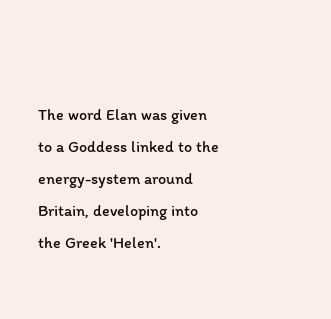The word Elan was given to a Goddess linked to the energy-system around Britain, developing into the Greek 'Helen'.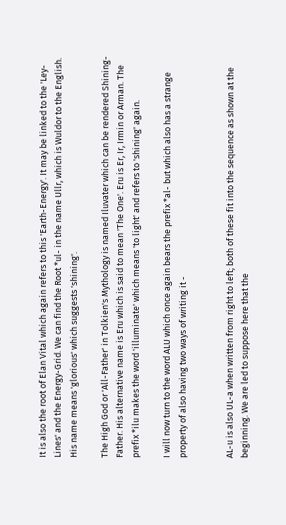It is also the root of Elan Vital which again refers to this 'Earth-Energy'. It may be linked to the 'Ley-Lines' and the Energy-Grid. We can find the Root *ul- in the name Ullr, which is Wuldor to the English. His name means 'glorious' which suggests 'shining'.

The High God or 'All-Father' in Tolkien's Mythology is named Iluvater which can be rendered Shining-Father. His alternative name is Eru which is said to mean 'The One'. Eru is Er, Ir, Irmin or Arman. The prefix *ilu makes the word 'illuminate' which means 'to light' and refers to 'shining' again.

I will now turn to the word ALU which once again bears the prefix *al- but which also has a strange property of also having two ways of writing it -


AL-u is also UL-a when written from right to left; both of these fit into the sequence as shown at the beginning. We are led to suppose here that the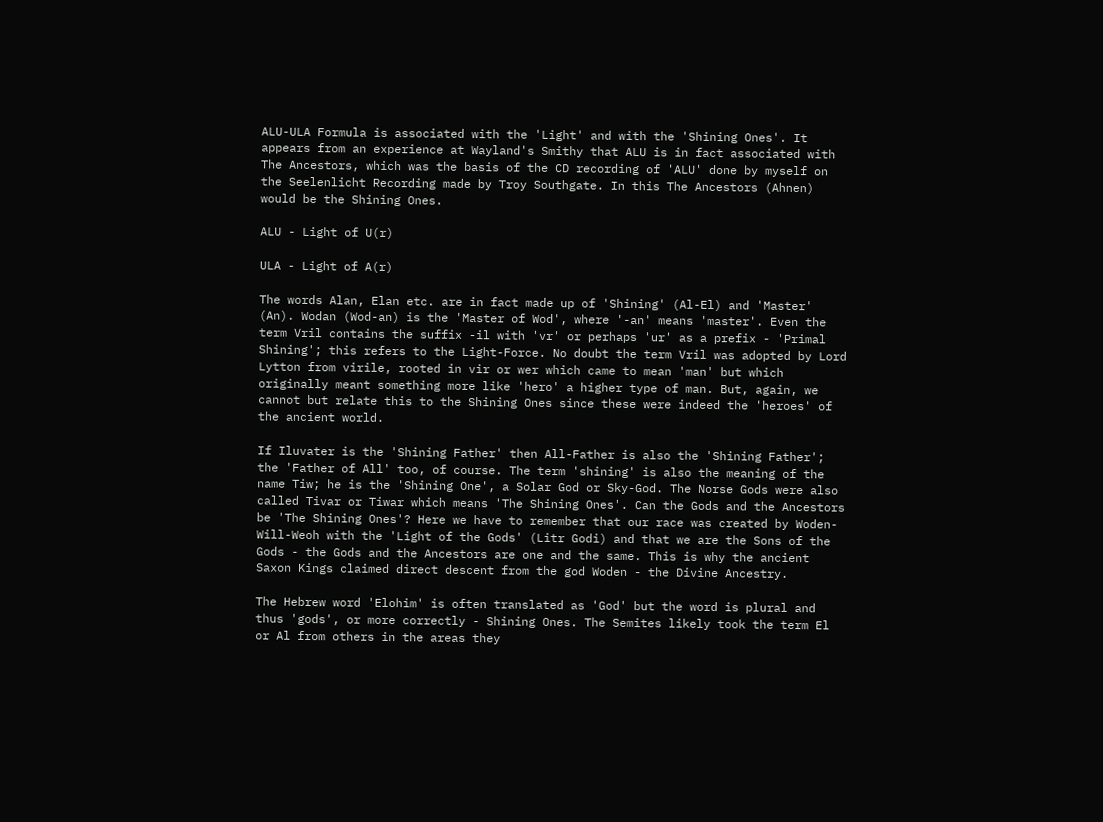ALU-ULA Formula is associated with the 'Light' and with the 'Shining Ones'. It appears from an experience at Wayland's Smithy that ALU is in fact associated with The Ancestors, which was the basis of the CD recording of 'ALU' done by myself on the Seelenlicht Recording made by Troy Southgate. In this The Ancestors (Ahnen) would be the Shining Ones.

ALU - Light of U(r)

ULA - Light of A(r)

The words Alan, Elan etc. are in fact made up of 'Shining' (Al-El) and 'Master' (An). Wodan (Wod-an) is the 'Master of Wod', where '-an' means 'master'. Even the term Vril contains the suffix -il with 'vr' or perhaps 'ur' as a prefix - 'Primal Shining'; this refers to the Light-Force. No doubt the term Vril was adopted by Lord Lytton from virile, rooted in vir or wer which came to mean 'man' but which originally meant something more like 'hero' a higher type of man. But, again, we cannot but relate this to the Shining Ones since these were indeed the 'heroes' of the ancient world.

If Iluvater is the 'Shining Father' then All-Father is also the 'Shining Father'; the 'Father of All' too, of course. The term 'shining' is also the meaning of the name Tiw; he is the 'Shining One', a Solar God or Sky-God. The Norse Gods were also called Tivar or Tiwar which means 'The Shining Ones'. Can the Gods and the Ancestors be 'The Shining Ones'? Here we have to remember that our race was created by Woden-Will-Weoh with the 'Light of the Gods' (Litr Godi) and that we are the Sons of the Gods - the Gods and the Ancestors are one and the same. This is why the ancient Saxon Kings claimed direct descent from the god Woden - the Divine Ancestry.

The Hebrew word 'Elohim' is often translated as 'God' but the word is plural and thus 'gods', or more correctly - Shining Ones. The Semites likely took the term El or Al from others in the areas they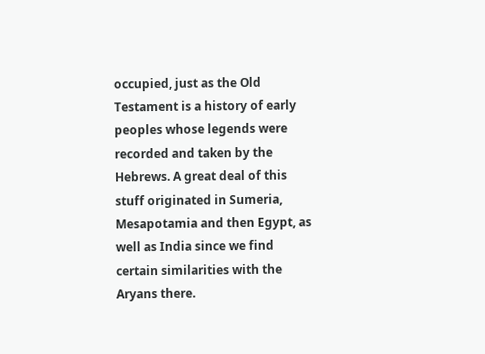occupied, just as the Old Testament is a history of early peoples whose legends were recorded and taken by the Hebrews. A great deal of this stuff originated in Sumeria, Mesapotamia and then Egypt, as well as India since we find certain similarities with the Aryans there.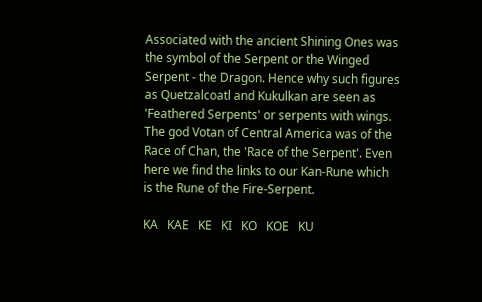Associated with the ancient Shining Ones was the symbol of the Serpent or the Winged Serpent - the Dragon. Hence why such figures as Quetzalcoatl and Kukulkan are seen as 'Feathered Serpents' or serpents with wings. The god Votan of Central America was of the Race of Chan, the 'Race of the Serpent'. Even here we find the links to our Kan-Rune which is the Rune of the Fire-Serpent.

KA   KAE   KE   KI   KO   KOE   KU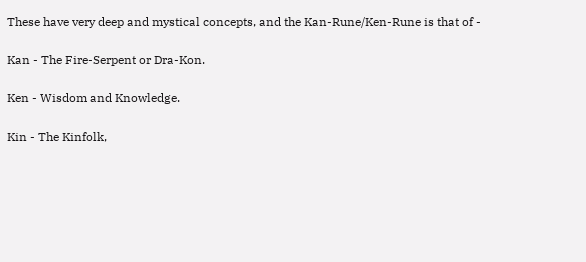These have very deep and mystical concepts, and the Kan-Rune/Ken-Rune is that of -

Kan - The Fire-Serpent or Dra-Kon.

Ken - Wisdom and Knowledge.

Kin - The Kinfolk,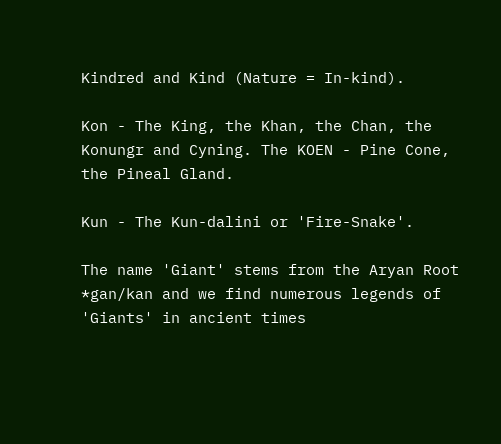Kindred and Kind (Nature = In-kind).

Kon - The King, the Khan, the Chan, the Konungr and Cyning. The KOEN - Pine Cone, the Pineal Gland.

Kun - The Kun-dalini or 'Fire-Snake'.

The name 'Giant' stems from the Aryan Root *gan/kan and we find numerous legends of 'Giants' in ancient times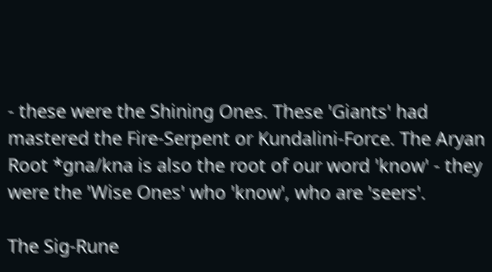- these were the Shining Ones. These 'Giants' had mastered the Fire-Serpent or Kundalini-Force. The Aryan Root *gna/kna is also the root of our word 'know' - they were the 'Wise Ones' who 'know', who are 'seers'.

The Sig-Rune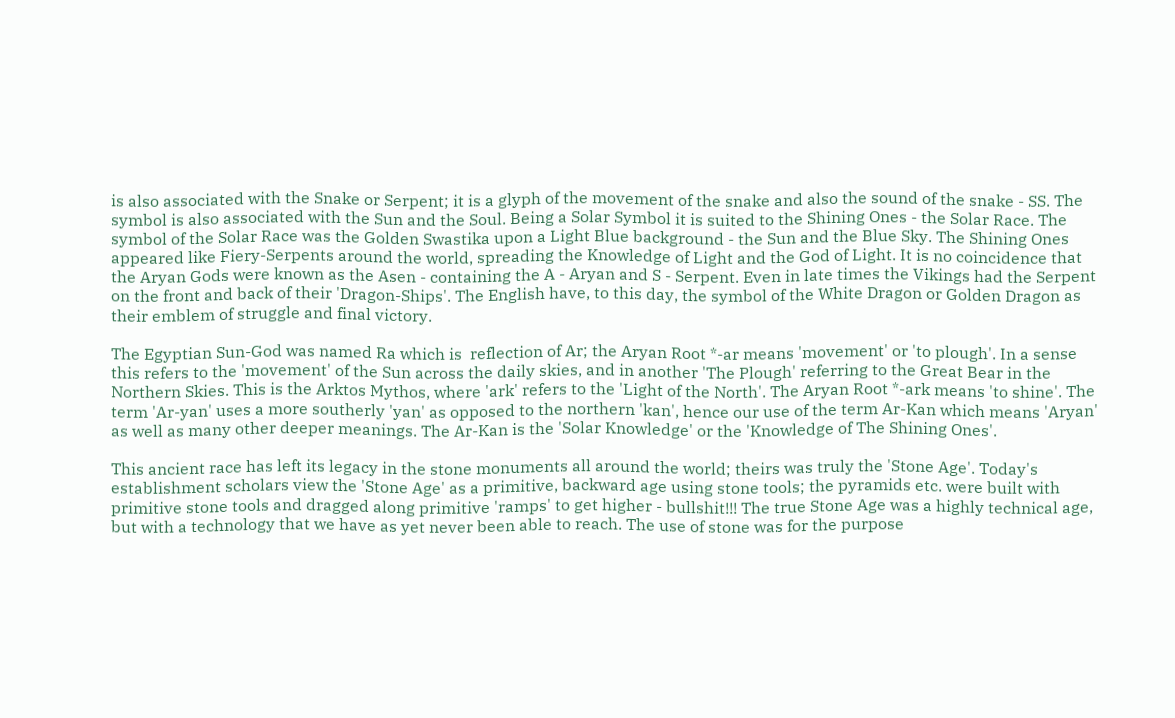is also associated with the Snake or Serpent; it is a glyph of the movement of the snake and also the sound of the snake - SS. The symbol is also associated with the Sun and the Soul. Being a Solar Symbol it is suited to the Shining Ones - the Solar Race. The symbol of the Solar Race was the Golden Swastika upon a Light Blue background - the Sun and the Blue Sky. The Shining Ones appeared like Fiery-Serpents around the world, spreading the Knowledge of Light and the God of Light. It is no coincidence that the Aryan Gods were known as the Asen - containing the A - Aryan and S - Serpent. Even in late times the Vikings had the Serpent on the front and back of their 'Dragon-Ships'. The English have, to this day, the symbol of the White Dragon or Golden Dragon as their emblem of struggle and final victory.

The Egyptian Sun-God was named Ra which is  reflection of Ar; the Aryan Root *-ar means 'movement' or 'to plough'. In a sense this refers to the 'movement' of the Sun across the daily skies, and in another 'The Plough' referring to the Great Bear in the Northern Skies. This is the Arktos Mythos, where 'ark' refers to the 'Light of the North'. The Aryan Root *-ark means 'to shine'. The term 'Ar-yan' uses a more southerly 'yan' as opposed to the northern 'kan', hence our use of the term Ar-Kan which means 'Aryan' as well as many other deeper meanings. The Ar-Kan is the 'Solar Knowledge' or the 'Knowledge of The Shining Ones'.

This ancient race has left its legacy in the stone monuments all around the world; theirs was truly the 'Stone Age'. Today's establishment scholars view the 'Stone Age' as a primitive, backward age using stone tools; the pyramids etc. were built with primitive stone tools and dragged along primitive 'ramps' to get higher - bullshit!!! The true Stone Age was a highly technical age, but with a technology that we have as yet never been able to reach. The use of stone was for the purpose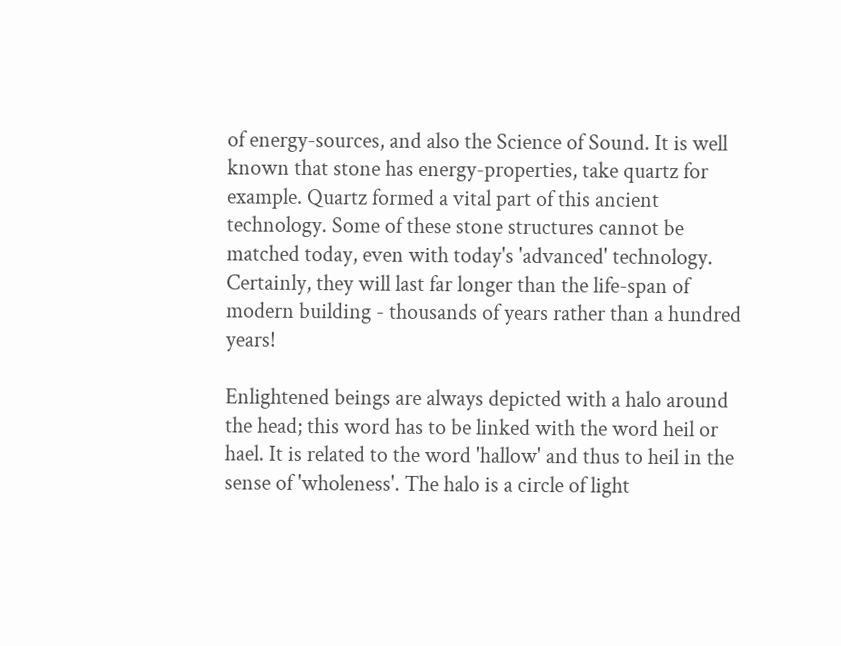of energy-sources, and also the Science of Sound. It is well known that stone has energy-properties, take quartz for example. Quartz formed a vital part of this ancient technology. Some of these stone structures cannot be matched today, even with today's 'advanced' technology. Certainly, they will last far longer than the life-span of modern building - thousands of years rather than a hundred years!

Enlightened beings are always depicted with a halo around the head; this word has to be linked with the word heil or hael. It is related to the word 'hallow' and thus to heil in the sense of 'wholeness'. The halo is a circle of light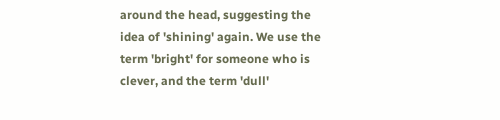around the head, suggesting the idea of 'shining' again. We use the term 'bright' for someone who is clever, and the term 'dull'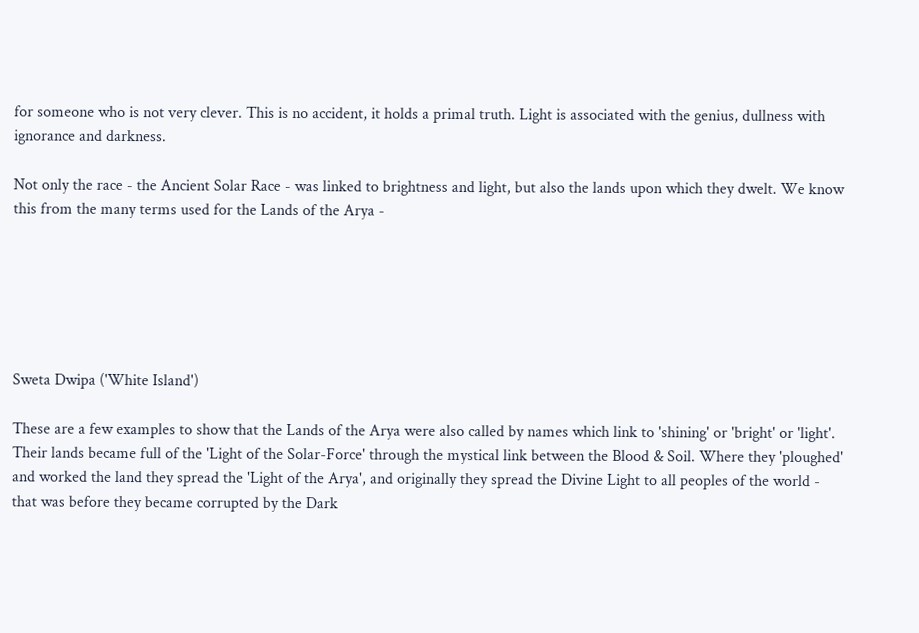for someone who is not very clever. This is no accident, it holds a primal truth. Light is associated with the genius, dullness with ignorance and darkness.

Not only the race - the Ancient Solar Race - was linked to brightness and light, but also the lands upon which they dwelt. We know this from the many terms used for the Lands of the Arya -






Sweta Dwipa ('White Island')

These are a few examples to show that the Lands of the Arya were also called by names which link to 'shining' or 'bright' or 'light'. Their lands became full of the 'Light of the Solar-Force' through the mystical link between the Blood & Soil. Where they 'ploughed' and worked the land they spread the 'Light of the Arya', and originally they spread the Divine Light to all peoples of the world - that was before they became corrupted by the Dark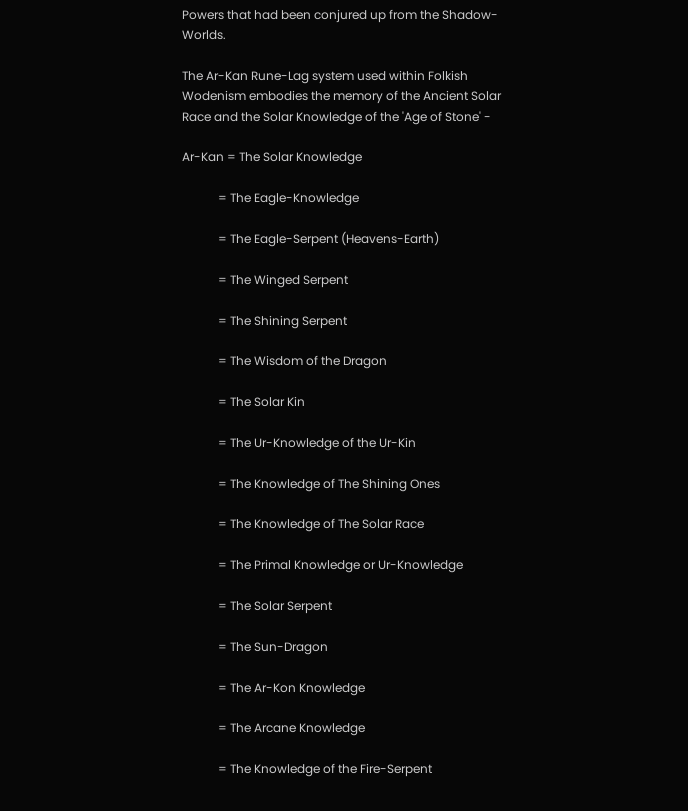Powers that had been conjured up from the Shadow-Worlds.

The Ar-Kan Rune-Lag system used within Folkish Wodenism embodies the memory of the Ancient Solar Race and the Solar Knowledge of the 'Age of Stone' -

Ar-Kan = The Solar Knowledge

            = The Eagle-Knowledge

            = The Eagle-Serpent (Heavens-Earth)

            = The Winged Serpent

            = The Shining Serpent

            = The Wisdom of the Dragon

            = The Solar Kin

            = The Ur-Knowledge of the Ur-Kin

            = The Knowledge of The Shining Ones

            = The Knowledge of The Solar Race

            = The Primal Knowledge or Ur-Knowledge

            = The Solar Serpent

            = The Sun-Dragon

            = The Ar-Kon Knowledge

            = The Arcane Knowledge

            = The Knowledge of the Fire-Serpent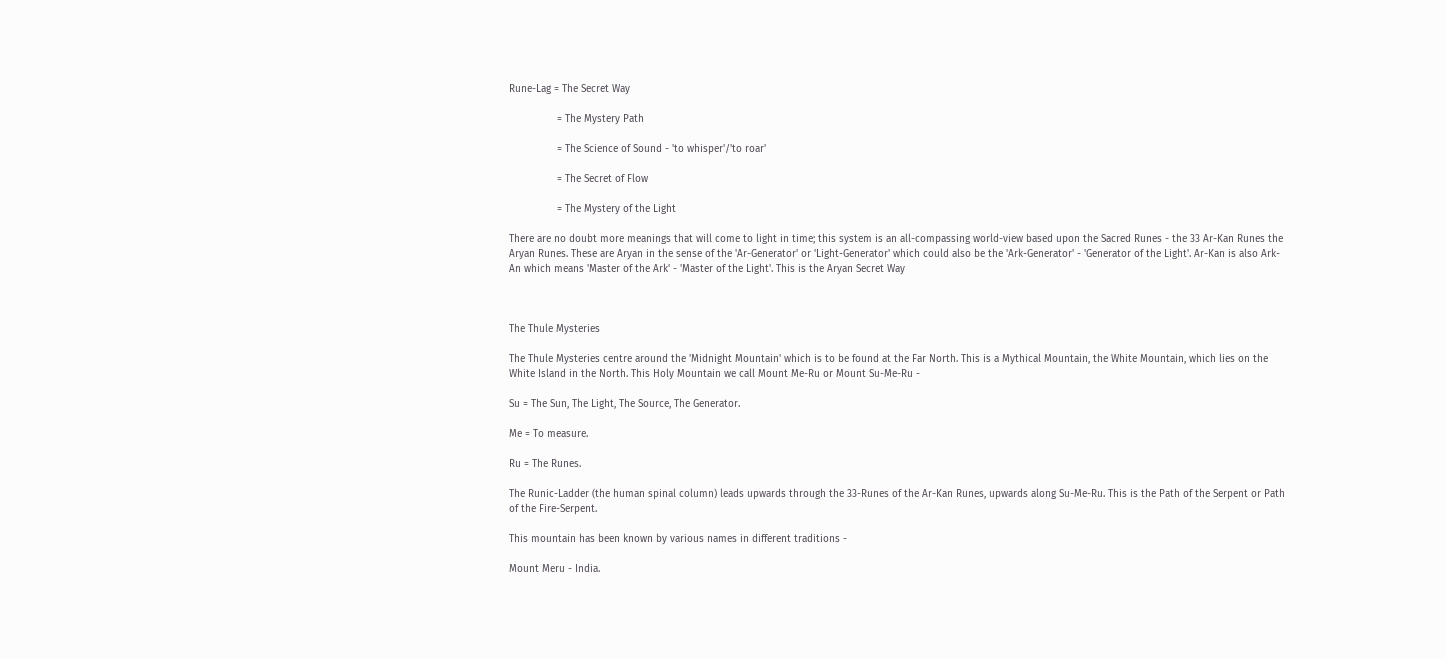Rune-Lag = The Secret Way

                = The Mystery Path

                = The Science of Sound - 'to whisper'/'to roar'

                = The Secret of Flow

                = The Mystery of the Light

There are no doubt more meanings that will come to light in time; this system is an all-compassing world-view based upon the Sacred Runes - the 33 Ar-Kan Runes the Aryan Runes. These are Aryan in the sense of the 'Ar-Generator' or 'Light-Generator' which could also be the 'Ark-Generator' - 'Generator of the Light'. Ar-Kan is also Ark-An which means 'Master of the Ark' - 'Master of the Light'. This is the Aryan Secret Way



The Thule Mysteries

The Thule Mysteries centre around the 'Midnight Mountain' which is to be found at the Far North. This is a Mythical Mountain, the White Mountain, which lies on the White Island in the North. This Holy Mountain we call Mount Me-Ru or Mount Su-Me-Ru -

Su = The Sun, The Light, The Source, The Generator.

Me = To measure.

Ru = The Runes.

The Runic-Ladder (the human spinal column) leads upwards through the 33-Runes of the Ar-Kan Runes, upwards along Su-Me-Ru. This is the Path of the Serpent or Path of the Fire-Serpent.

This mountain has been known by various names in different traditions -

Mount Meru - India.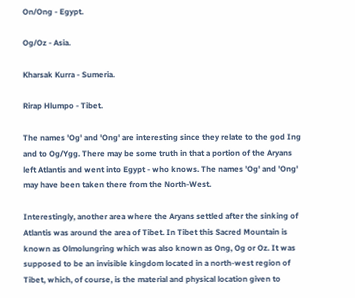On/Ong - Egypt.

Og/Oz - Asia.

Kharsak Kurra - Sumeria.

Rirap Hlumpo - Tibet.

The names 'Og' and 'Ong' are interesting since they relate to the god Ing and to Og/Ygg. There may be some truth in that a portion of the Aryans left Atlantis and went into Egypt - who knows. The names 'Og' and 'Ong' may have been taken there from the North-West.

Interestingly, another area where the Aryans settled after the sinking of Atlantis was around the area of Tibet. In Tibet this Sacred Mountain is known as Olmolungring which was also known as Ong, Og or Oz. It was supposed to be an invisible kingdom located in a north-west region of Tibet, which, of course, is the material and physical location given to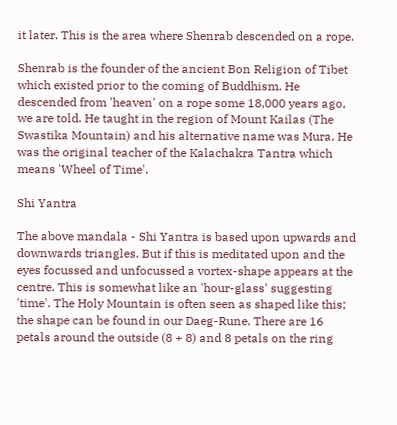it later. This is the area where Shenrab descended on a rope.

Shenrab is the founder of the ancient Bon Religion of Tibet which existed prior to the coming of Buddhism. He descended from 'heaven' on a rope some 18,000 years ago, we are told. He taught in the region of Mount Kailas (The Swastika Mountain) and his alternative name was Mura. He was the original teacher of the Kalachakra Tantra which means 'Wheel of Time'.

Shi Yantra

The above mandala - Shi Yantra is based upon upwards and downwards triangles. But if this is meditated upon and the eyes focussed and unfocussed a vortex-shape appears at the centre. This is somewhat like an 'hour-glass' suggesting 'time'. The Holy Mountain is often seen as shaped like this; the shape can be found in our Daeg-Rune. There are 16 petals around the outside (8 + 8) and 8 petals on the ring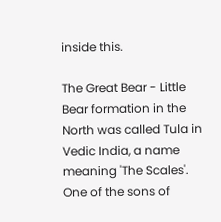inside this.

The Great Bear - Little Bear formation in the North was called Tula in Vedic India, a name meaning 'The Scales'. One of the sons of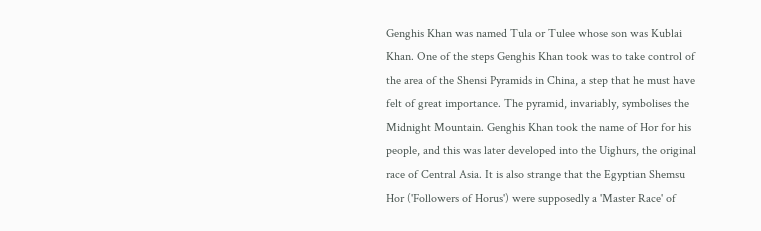Genghis Khan was named Tula or Tulee whose son was Kublai Khan. One of the steps Genghis Khan took was to take control of the area of the Shensi Pyramids in China, a step that he must have felt of great importance. The pyramid, invariably, symbolises the Midnight Mountain. Genghis Khan took the name of Hor for his people, and this was later developed into the Uighurs, the original race of Central Asia. It is also strange that the Egyptian Shemsu Hor ('Followers of Horus') were supposedly a 'Master Race' of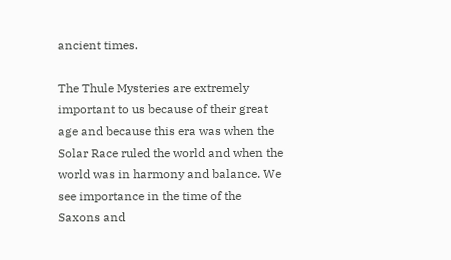ancient times.

The Thule Mysteries are extremely important to us because of their great age and because this era was when the Solar Race ruled the world and when the world was in harmony and balance. We see importance in the time of the Saxons and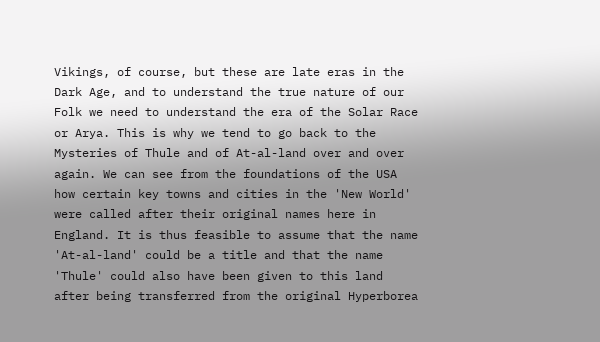Vikings, of course, but these are late eras in the Dark Age, and to understand the true nature of our Folk we need to understand the era of the Solar Race or Arya. This is why we tend to go back to the Mysteries of Thule and of At-al-land over and over again. We can see from the foundations of the USA how certain key towns and cities in the 'New World' were called after their original names here in England. It is thus feasible to assume that the name 'At-al-land' could be a title and that the name 'Thule' could also have been given to this land after being transferred from the original Hyperborea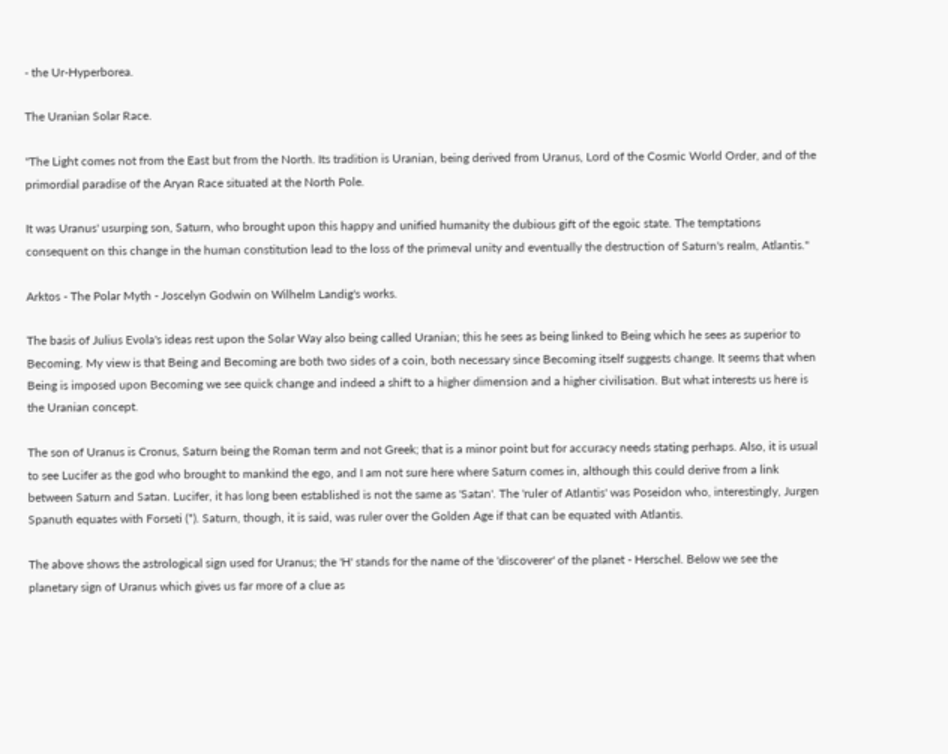- the Ur-Hyperborea.

The Uranian Solar Race.

"The Light comes not from the East but from the North. Its tradition is Uranian, being derived from Uranus, Lord of the Cosmic World Order, and of the primordial paradise of the Aryan Race situated at the North Pole.

It was Uranus' usurping son, Saturn, who brought upon this happy and unified humanity the dubious gift of the egoic state. The temptations consequent on this change in the human constitution lead to the loss of the primeval unity and eventually the destruction of Saturn's realm, Atlantis."

Arktos - The Polar Myth - Joscelyn Godwin on Wilhelm Landig's works.

The basis of Julius Evola's ideas rest upon the Solar Way also being called Uranian; this he sees as being linked to Being which he sees as superior to Becoming. My view is that Being and Becoming are both two sides of a coin, both necessary since Becoming itself suggests change. It seems that when Being is imposed upon Becoming we see quick change and indeed a shift to a higher dimension and a higher civilisation. But what interests us here is the Uranian concept.

The son of Uranus is Cronus, Saturn being the Roman term and not Greek; that is a minor point but for accuracy needs stating perhaps. Also, it is usual to see Lucifer as the god who brought to mankind the ego, and I am not sure here where Saturn comes in, although this could derive from a link between Saturn and Satan. Lucifer, it has long been established is not the same as 'Satan'. The 'ruler of Atlantis' was Poseidon who, interestingly, Jurgen Spanuth equates with Forseti (*). Saturn, though, it is said, was ruler over the Golden Age if that can be equated with Atlantis.

The above shows the astrological sign used for Uranus; the 'H' stands for the name of the 'discoverer' of the planet - Herschel. Below we see the planetary sign of Uranus which gives us far more of a clue as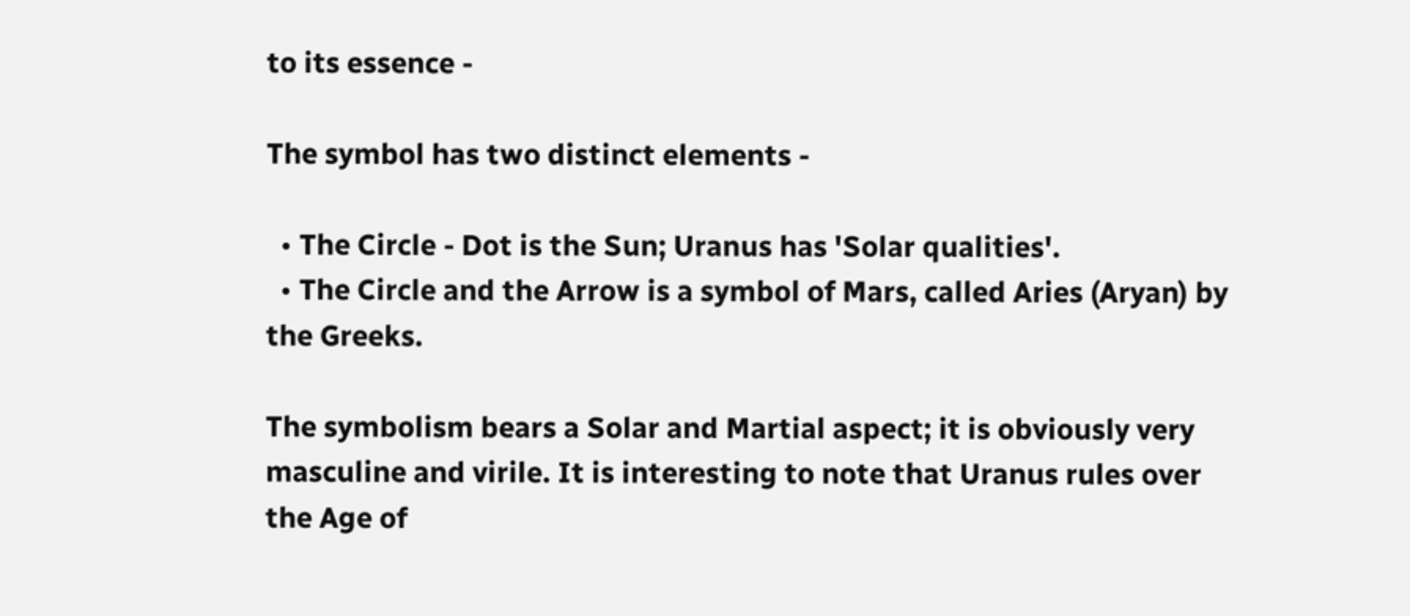to its essence -

The symbol has two distinct elements -

  • The Circle - Dot is the Sun; Uranus has 'Solar qualities'.
  • The Circle and the Arrow is a symbol of Mars, called Aries (Aryan) by the Greeks.

The symbolism bears a Solar and Martial aspect; it is obviously very masculine and virile. It is interesting to note that Uranus rules over the Age of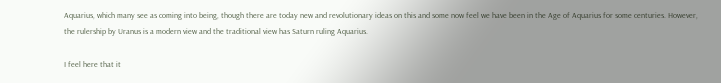Aquarius, which many see as coming into being, though there are today new and revolutionary ideas on this and some now feel we have been in the Age of Aquarius for some centuries. However, the rulership by Uranus is a modern view and the traditional view has Saturn ruling Aquarius.

I feel here that it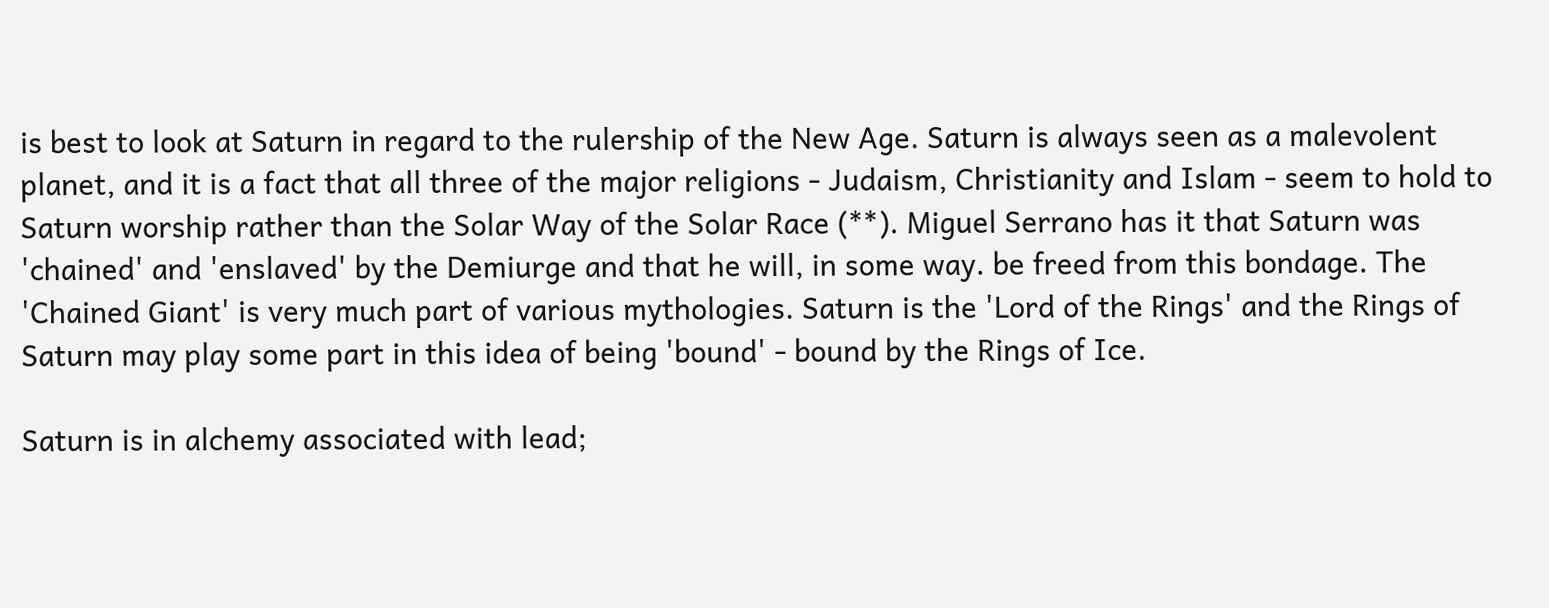is best to look at Saturn in regard to the rulership of the New Age. Saturn is always seen as a malevolent planet, and it is a fact that all three of the major religions - Judaism, Christianity and Islam - seem to hold to Saturn worship rather than the Solar Way of the Solar Race (**). Miguel Serrano has it that Saturn was 'chained' and 'enslaved' by the Demiurge and that he will, in some way. be freed from this bondage. The 'Chained Giant' is very much part of various mythologies. Saturn is the 'Lord of the Rings' and the Rings of Saturn may play some part in this idea of being 'bound' - bound by the Rings of Ice.

Saturn is in alchemy associated with lead;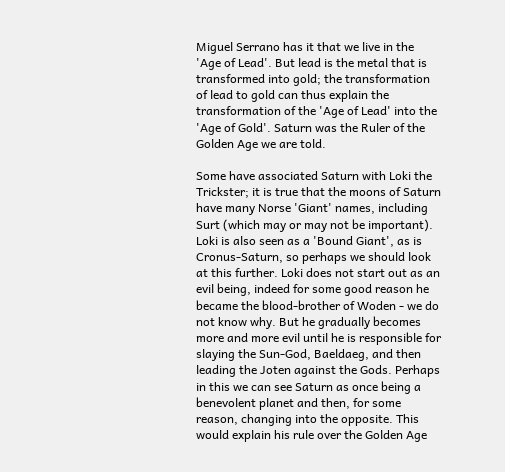Miguel Serrano has it that we live in the 'Age of Lead'. But lead is the metal that is transformed into gold; the transformation of lead to gold can thus explain the transformation of the 'Age of Lead' into the 'Age of Gold'. Saturn was the Ruler of the Golden Age we are told.

Some have associated Saturn with Loki the Trickster; it is true that the moons of Saturn have many Norse 'Giant' names, including Surt (which may or may not be important). Loki is also seen as a 'Bound Giant', as is Cronus-Saturn, so perhaps we should look at this further. Loki does not start out as an evil being, indeed for some good reason he became the blood-brother of Woden - we do not know why. But he gradually becomes more and more evil until he is responsible for slaying the Sun-God, Baeldaeg, and then leading the Joten against the Gods. Perhaps in this we can see Saturn as once being a benevolent planet and then, for some reason, changing into the opposite. This would explain his rule over the Golden Age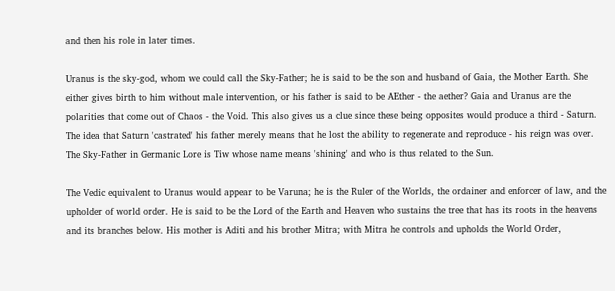and then his role in later times.

Uranus is the sky-god, whom we could call the Sky-Father; he is said to be the son and husband of Gaia, the Mother Earth. She either gives birth to him without male intervention, or his father is said to be AEther - the aether? Gaia and Uranus are the polarities that come out of Chaos - the Void. This also gives us a clue since these being opposites would produce a third - Saturn. The idea that Saturn 'castrated' his father merely means that he lost the ability to regenerate and reproduce - his reign was over. The Sky-Father in Germanic Lore is Tiw whose name means 'shining' and who is thus related to the Sun.

The Vedic equivalent to Uranus would appear to be Varuna; he is the Ruler of the Worlds, the ordainer and enforcer of law, and the upholder of world order. He is said to be the Lord of the Earth and Heaven who sustains the tree that has its roots in the heavens and its branches below. His mother is Aditi and his brother Mitra; with Mitra he controls and upholds the World Order,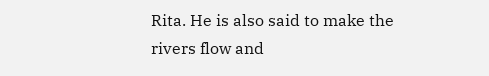Rita. He is also said to make the rivers flow and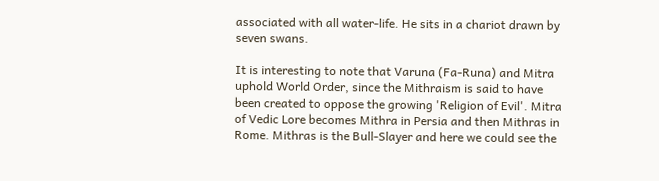associated with all water-life. He sits in a chariot drawn by seven swans.

It is interesting to note that Varuna (Fa-Runa) and Mitra uphold World Order, since the Mithraism is said to have been created to oppose the growing 'Religion of Evil'. Mitra of Vedic Lore becomes Mithra in Persia and then Mithras in Rome. Mithras is the Bull-Slayer and here we could see the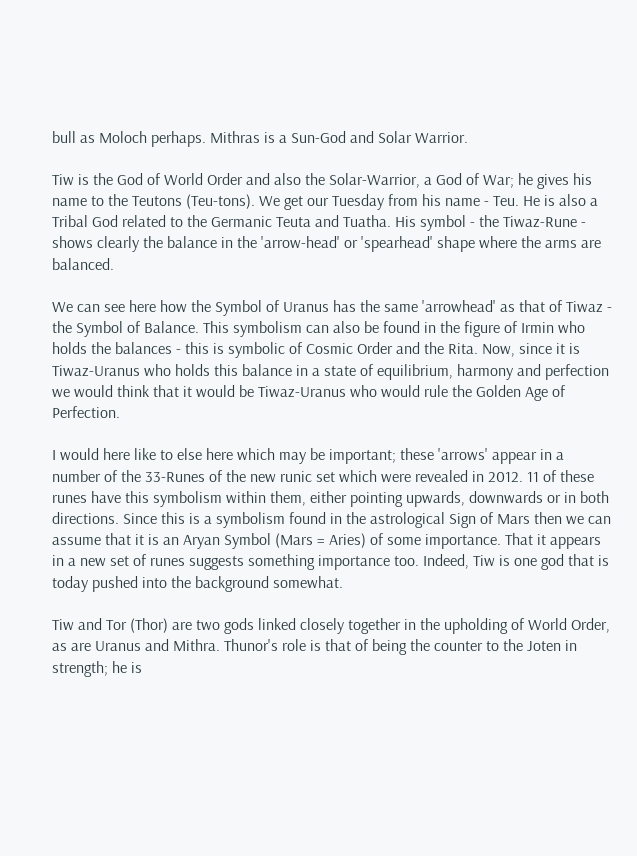bull as Moloch perhaps. Mithras is a Sun-God and Solar Warrior.

Tiw is the God of World Order and also the Solar-Warrior, a God of War; he gives his name to the Teutons (Teu-tons). We get our Tuesday from his name - Teu. He is also a Tribal God related to the Germanic Teuta and Tuatha. His symbol - the Tiwaz-Rune - shows clearly the balance in the 'arrow-head' or 'spearhead' shape where the arms are balanced.

We can see here how the Symbol of Uranus has the same 'arrowhead' as that of Tiwaz - the Symbol of Balance. This symbolism can also be found in the figure of Irmin who holds the balances - this is symbolic of Cosmic Order and the Rita. Now, since it is Tiwaz-Uranus who holds this balance in a state of equilibrium, harmony and perfection we would think that it would be Tiwaz-Uranus who would rule the Golden Age of Perfection.

I would here like to else here which may be important; these 'arrows' appear in a number of the 33-Runes of the new runic set which were revealed in 2012. 11 of these runes have this symbolism within them, either pointing upwards, downwards or in both directions. Since this is a symbolism found in the astrological Sign of Mars then we can assume that it is an Aryan Symbol (Mars = Aries) of some importance. That it appears in a new set of runes suggests something importance too. Indeed, Tiw is one god that is today pushed into the background somewhat.

Tiw and Tor (Thor) are two gods linked closely together in the upholding of World Order, as are Uranus and Mithra. Thunor's role is that of being the counter to the Joten in strength; he is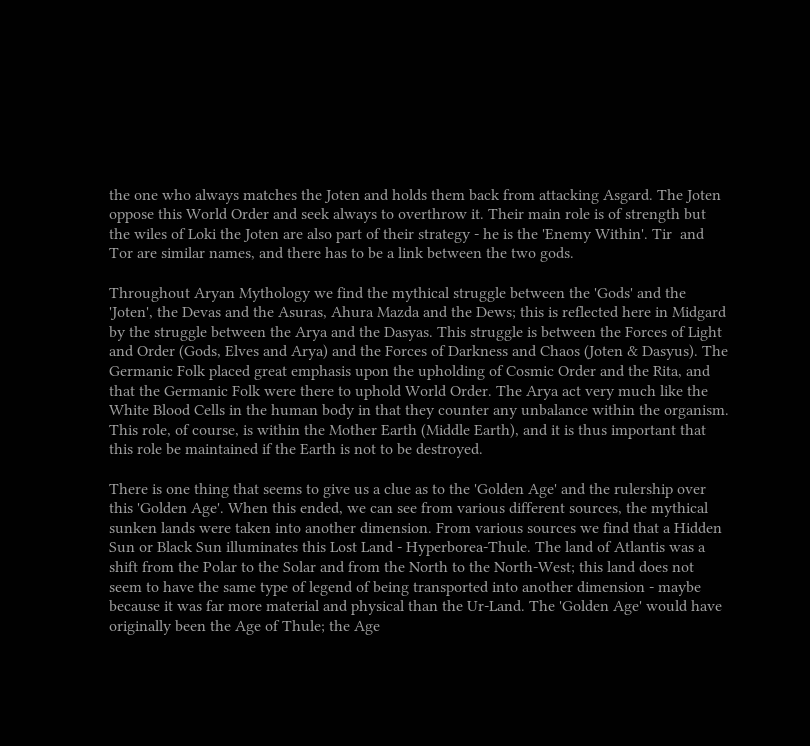the one who always matches the Joten and holds them back from attacking Asgard. The Joten oppose this World Order and seek always to overthrow it. Their main role is of strength but the wiles of Loki the Joten are also part of their strategy - he is the 'Enemy Within'. Tir  and Tor are similar names, and there has to be a link between the two gods.

Throughout Aryan Mythology we find the mythical struggle between the 'Gods' and the 'Joten', the Devas and the Asuras, Ahura Mazda and the Dews; this is reflected here in Midgard by the struggle between the Arya and the Dasyas. This struggle is between the Forces of Light and Order (Gods, Elves and Arya) and the Forces of Darkness and Chaos (Joten & Dasyus). The Germanic Folk placed great emphasis upon the upholding of Cosmic Order and the Rita, and that the Germanic Folk were there to uphold World Order. The Arya act very much like the White Blood Cells in the human body in that they counter any unbalance within the organism. This role, of course, is within the Mother Earth (Middle Earth), and it is thus important that this role be maintained if the Earth is not to be destroyed.

There is one thing that seems to give us a clue as to the 'Golden Age' and the rulership over this 'Golden Age'. When this ended, we can see from various different sources, the mythical sunken lands were taken into another dimension. From various sources we find that a Hidden Sun or Black Sun illuminates this Lost Land - Hyperborea-Thule. The land of Atlantis was a shift from the Polar to the Solar and from the North to the North-West; this land does not seem to have the same type of legend of being transported into another dimension - maybe because it was far more material and physical than the Ur-Land. The 'Golden Age' would have originally been the Age of Thule; the Age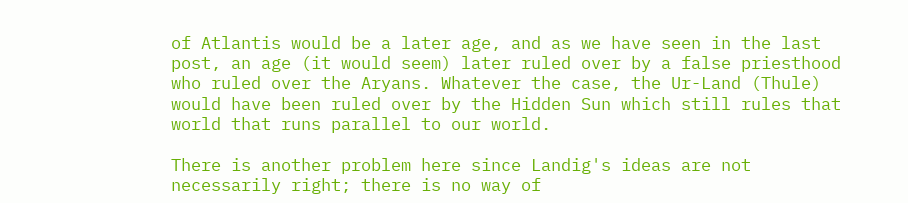of Atlantis would be a later age, and as we have seen in the last post, an age (it would seem) later ruled over by a false priesthood who ruled over the Aryans. Whatever the case, the Ur-Land (Thule) would have been ruled over by the Hidden Sun which still rules that world that runs parallel to our world.

There is another problem here since Landig's ideas are not necessarily right; there is no way of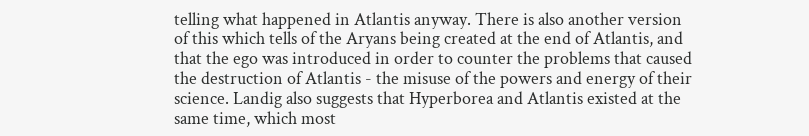telling what happened in Atlantis anyway. There is also another version of this which tells of the Aryans being created at the end of Atlantis, and that the ego was introduced in order to counter the problems that caused the destruction of Atlantis - the misuse of the powers and energy of their science. Landig also suggests that Hyperborea and Atlantis existed at the same time, which most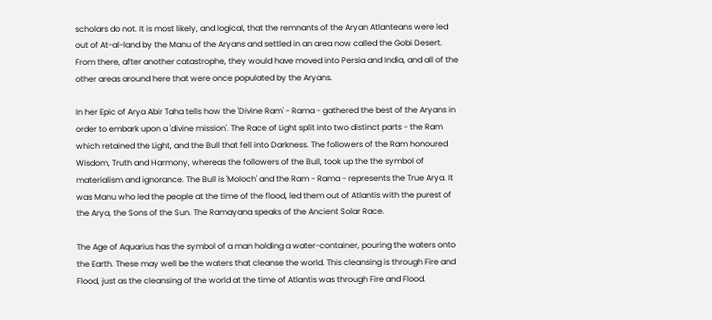scholars do not. It is most likely, and logical, that the remnants of the Aryan Atlanteans were led out of At-al-land by the Manu of the Aryans and settled in an area now called the Gobi Desert. From there, after another catastrophe, they would have moved into Persia and India, and all of the other areas around here that were once populated by the Aryans.

In her Epic of Arya Abir Taha tells how the 'Divine Ram' - Rama - gathered the best of the Aryans in order to embark upon a 'divine mission'. The Race of Light split into two distinct parts - the Ram which retained the Light, and the Bull that fell into Darkness. The followers of the Ram honoured Wisdom, Truth and Harmony, whereas the followers of the Bull, took up the the symbol of materialism and ignorance. The Bull is 'Moloch' and the Ram - Rama - represents the True Arya. It was Manu who led the people at the time of the flood, led them out of Atlantis with the purest of the Arya, the Sons of the Sun. The Ramayana speaks of the Ancient Solar Race.

The Age of Aquarius has the symbol of a man holding a water-container, pouring the waters onto the Earth. These may well be the waters that cleanse the world. This cleansing is through Fire and Flood, just as the cleansing of the world at the time of Atlantis was through Fire and Flood.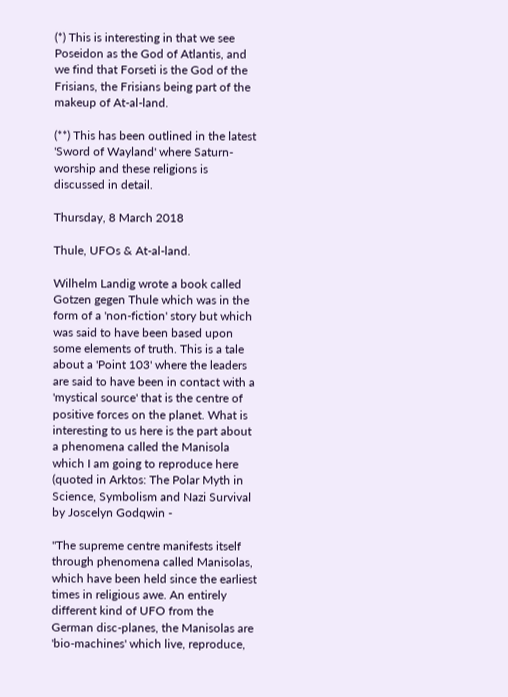(*) This is interesting in that we see Poseidon as the God of Atlantis, and we find that Forseti is the God of the Frisians, the Frisians being part of the makeup of At-al-land.

(**) This has been outlined in the latest 'Sword of Wayland' where Saturn-worship and these religions is discussed in detail.

Thursday, 8 March 2018

Thule, UFOs & At-al-land.

Wilhelm Landig wrote a book called Gotzen gegen Thule which was in the form of a 'non-fiction' story but which was said to have been based upon some elements of truth. This is a tale about a 'Point 103' where the leaders are said to have been in contact with a 'mystical source' that is the centre of positive forces on the planet. What is interesting to us here is the part about a phenomena called the Manisola which I am going to reproduce here (quoted in Arktos: The Polar Myth in Science, Symbolism and Nazi Survival by Joscelyn Godqwin -

"The supreme centre manifests itself through phenomena called Manisolas, which have been held since the earliest times in religious awe. An entirely different kind of UFO from the German disc-planes, the Manisolas are 'bio-machines' which live, reproduce,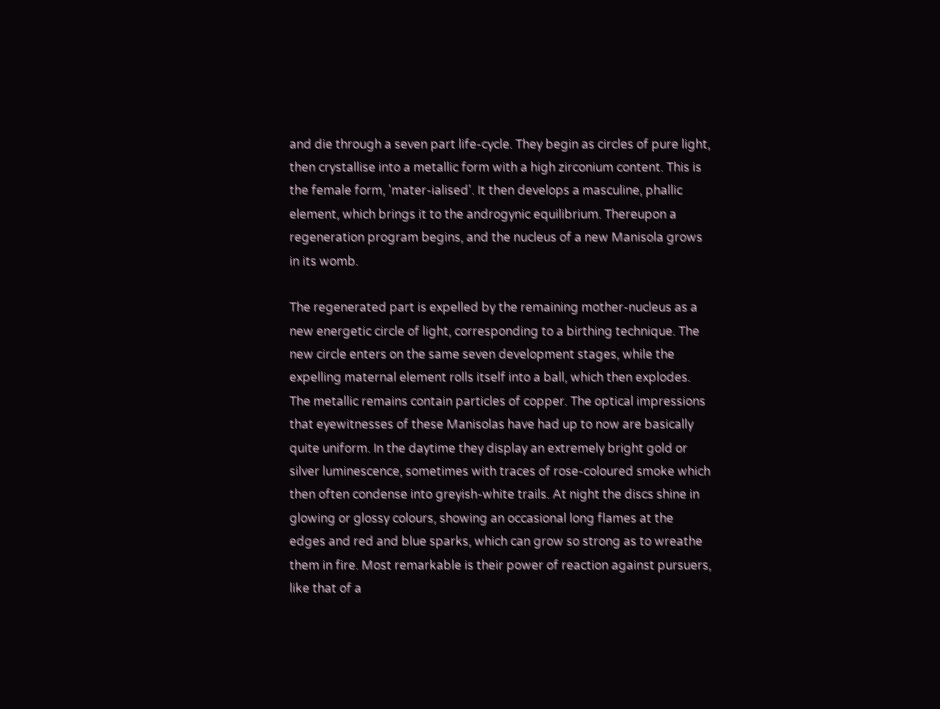and die through a seven part life-cycle. They begin as circles of pure light, then crystallise into a metallic form with a high zirconium content. This is the female form, 'mater-ialised'. It then develops a masculine, phallic element, which brings it to the androgynic equilibrium. Thereupon a regeneration program begins, and the nucleus of a new Manisola grows in its womb.

The regenerated part is expelled by the remaining mother-nucleus as a new energetic circle of light, corresponding to a birthing technique. The new circle enters on the same seven development stages, while the expelling maternal element rolls itself into a ball, which then explodes. The metallic remains contain particles of copper. The optical impressions that eyewitnesses of these Manisolas have had up to now are basically quite uniform. In the daytime they display an extremely bright gold or silver luminescence, sometimes with traces of rose-coloured smoke which then often condense into greyish-white trails. At night the discs shine in glowing or glossy colours, showing an occasional long flames at the edges and red and blue sparks, which can grow so strong as to wreathe them in fire. Most remarkable is their power of reaction against pursuers, like that of a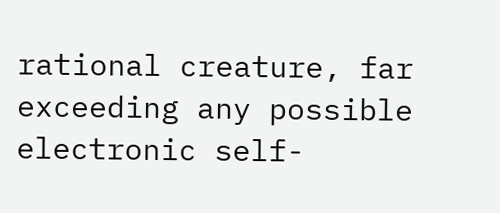rational creature, far exceeding any possible electronic self-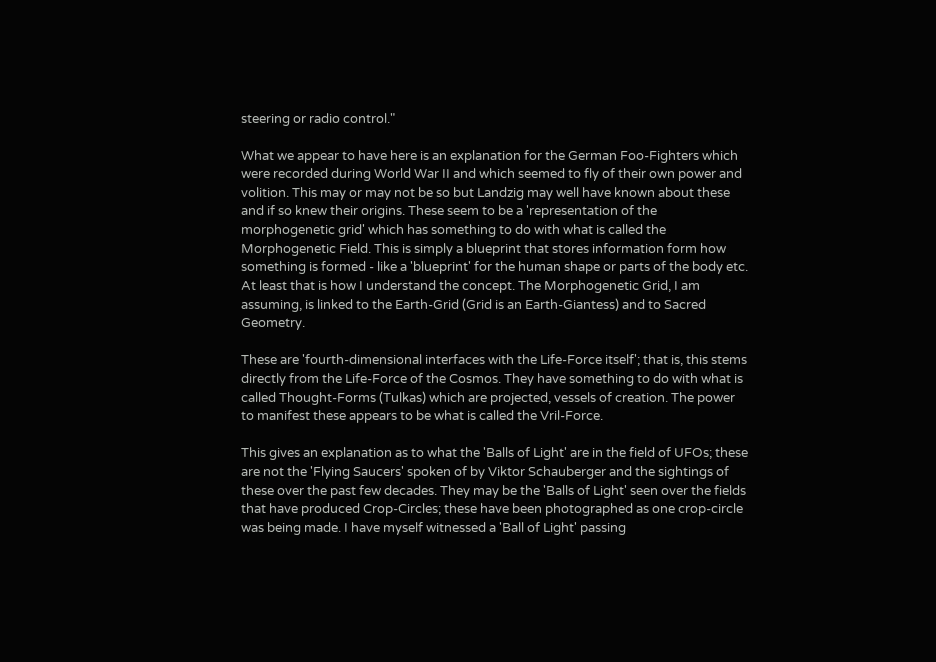steering or radio control."

What we appear to have here is an explanation for the German Foo-Fighters which were recorded during World War II and which seemed to fly of their own power and volition. This may or may not be so but Landzig may well have known about these and if so knew their origins. These seem to be a 'representation of the morphogenetic grid' which has something to do with what is called the Morphogenetic Field. This is simply a blueprint that stores information form how something is formed - like a 'blueprint' for the human shape or parts of the body etc. At least that is how I understand the concept. The Morphogenetic Grid, I am assuming, is linked to the Earth-Grid (Grid is an Earth-Giantess) and to Sacred Geometry.

These are 'fourth-dimensional interfaces with the Life-Force itself'; that is, this stems directly from the Life-Force of the Cosmos. They have something to do with what is called Thought-Forms (Tulkas) which are projected, vessels of creation. The power to manifest these appears to be what is called the Vril-Force.

This gives an explanation as to what the 'Balls of Light' are in the field of UFOs; these are not the 'Flying Saucers' spoken of by Viktor Schauberger and the sightings of these over the past few decades. They may be the 'Balls of Light' seen over the fields that have produced Crop-Circles; these have been photographed as one crop-circle was being made. I have myself witnessed a 'Ball of Light' passing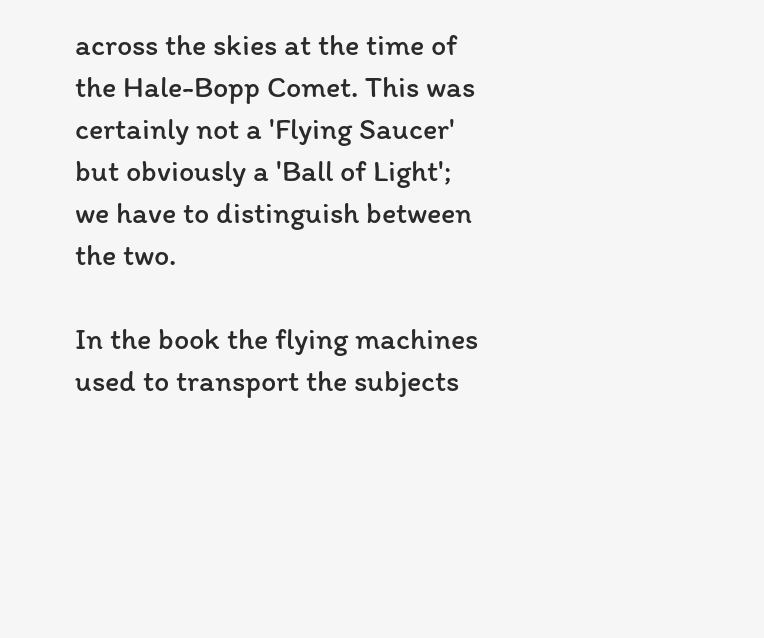across the skies at the time of the Hale-Bopp Comet. This was certainly not a 'Flying Saucer' but obviously a 'Ball of Light'; we have to distinguish between the two.

In the book the flying machines used to transport the subjects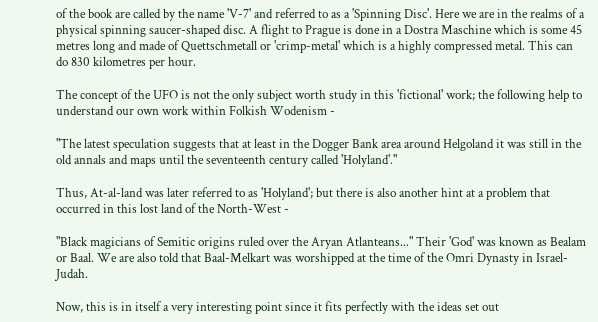of the book are called by the name 'V-7' and referred to as a 'Spinning Disc'. Here we are in the realms of a physical spinning saucer-shaped disc. A flight to Prague is done in a Dostra Maschine which is some 45 metres long and made of Quettschmetall or 'crimp-metal' which is a highly compressed metal. This can do 830 kilometres per hour.

The concept of the UFO is not the only subject worth study in this 'fictional' work; the following help to understand our own work within Folkish Wodenism -

"The latest speculation suggests that at least in the Dogger Bank area around Helgoland it was still in the old annals and maps until the seventeenth century called 'Holyland'."

Thus, At-al-land was later referred to as 'Holyland'; but there is also another hint at a problem that occurred in this lost land of the North-West -

"Black magicians of Semitic origins ruled over the Aryan Atlanteans..." Their 'God' was known as Bealam or Baal. We are also told that Baal-Melkart was worshipped at the time of the Omri Dynasty in Israel-Judah.

Now, this is in itself a very interesting point since it fits perfectly with the ideas set out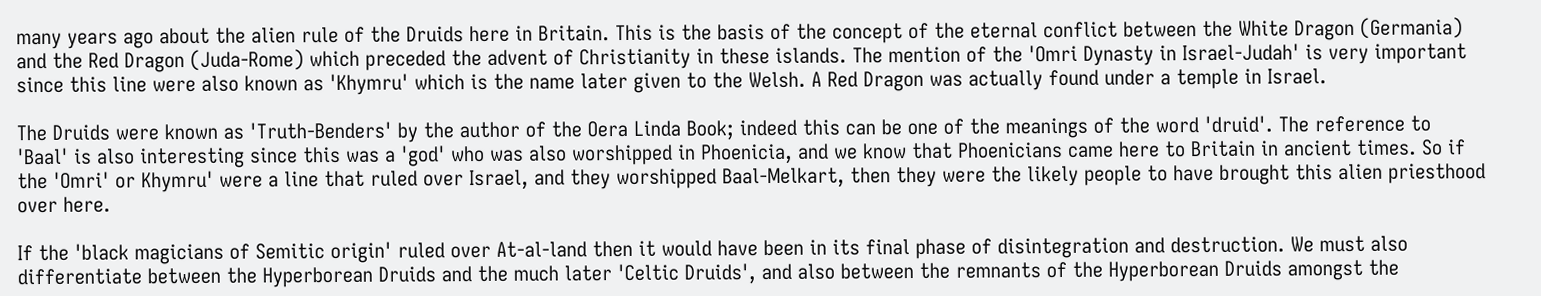many years ago about the alien rule of the Druids here in Britain. This is the basis of the concept of the eternal conflict between the White Dragon (Germania) and the Red Dragon (Juda-Rome) which preceded the advent of Christianity in these islands. The mention of the 'Omri Dynasty in Israel-Judah' is very important since this line were also known as 'Khymru' which is the name later given to the Welsh. A Red Dragon was actually found under a temple in Israel.

The Druids were known as 'Truth-Benders' by the author of the Oera Linda Book; indeed this can be one of the meanings of the word 'druid'. The reference to 'Baal' is also interesting since this was a 'god' who was also worshipped in Phoenicia, and we know that Phoenicians came here to Britain in ancient times. So if the 'Omri' or Khymru' were a line that ruled over Israel, and they worshipped Baal-Melkart, then they were the likely people to have brought this alien priesthood over here.

If the 'black magicians of Semitic origin' ruled over At-al-land then it would have been in its final phase of disintegration and destruction. We must also differentiate between the Hyperborean Druids and the much later 'Celtic Druids', and also between the remnants of the Hyperborean Druids amongst the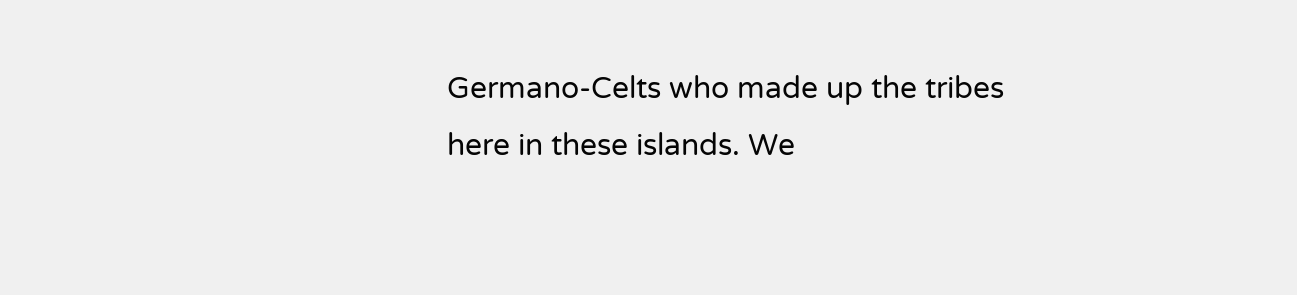Germano-Celts who made up the tribes here in these islands. We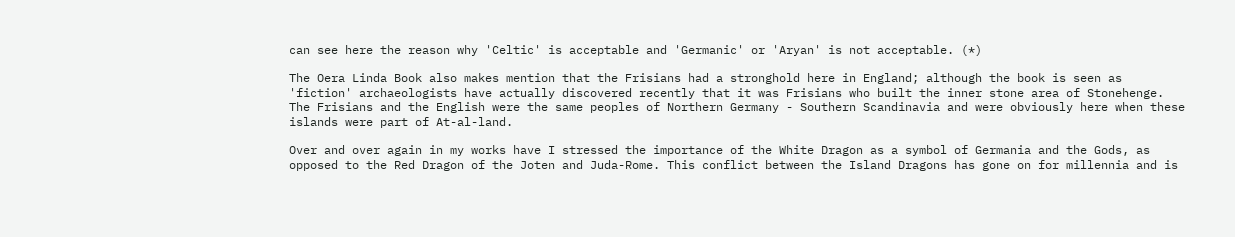can see here the reason why 'Celtic' is acceptable and 'Germanic' or 'Aryan' is not acceptable. (*)

The Oera Linda Book also makes mention that the Frisians had a stronghold here in England; although the book is seen as 'fiction' archaeologists have actually discovered recently that it was Frisians who built the inner stone area of Stonehenge. The Frisians and the English were the same peoples of Northern Germany - Southern Scandinavia and were obviously here when these islands were part of At-al-land.

Over and over again in my works have I stressed the importance of the White Dragon as a symbol of Germania and the Gods, as opposed to the Red Dragon of the Joten and Juda-Rome. This conflict between the Island Dragons has gone on for millennia and is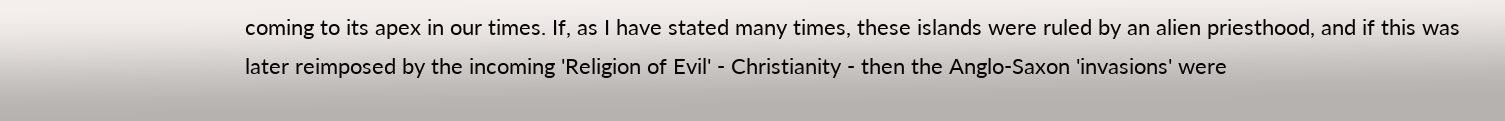coming to its apex in our times. If, as I have stated many times, these islands were ruled by an alien priesthood, and if this was later reimposed by the incoming 'Religion of Evil' - Christianity - then the Anglo-Saxon 'invasions' were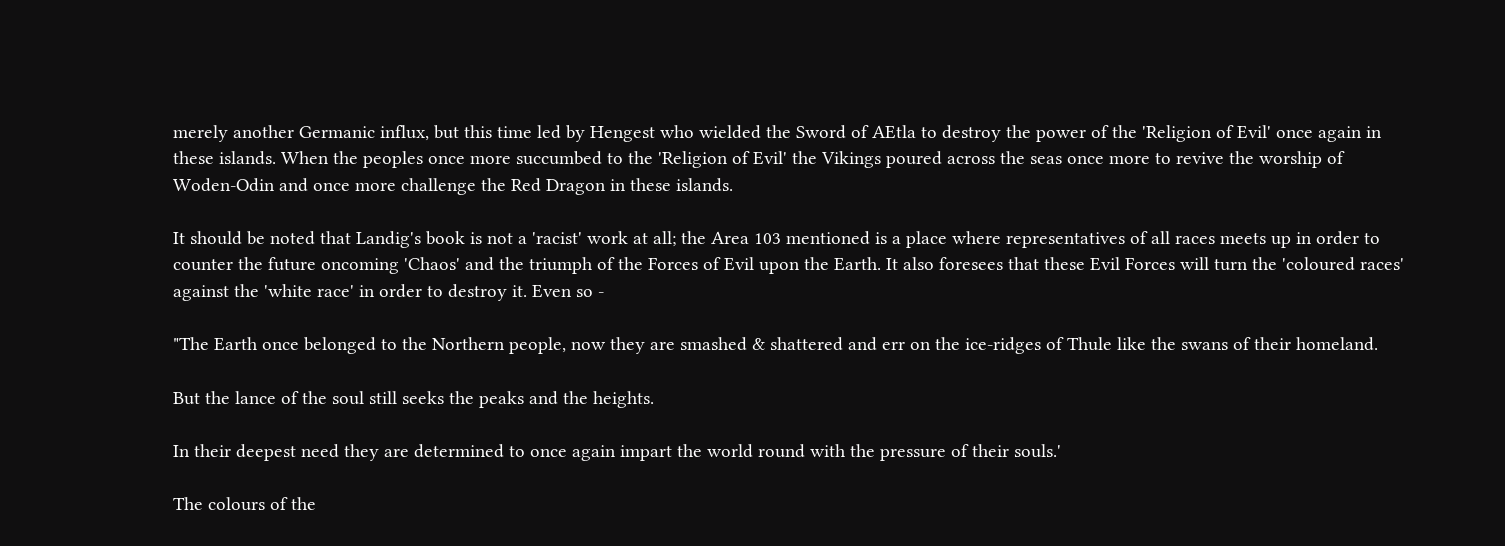merely another Germanic influx, but this time led by Hengest who wielded the Sword of AEtla to destroy the power of the 'Religion of Evil' once again in these islands. When the peoples once more succumbed to the 'Religion of Evil' the Vikings poured across the seas once more to revive the worship of Woden-Odin and once more challenge the Red Dragon in these islands.

It should be noted that Landig's book is not a 'racist' work at all; the Area 103 mentioned is a place where representatives of all races meets up in order to counter the future oncoming 'Chaos' and the triumph of the Forces of Evil upon the Earth. It also foresees that these Evil Forces will turn the 'coloured races' against the 'white race' in order to destroy it. Even so -

"The Earth once belonged to the Northern people, now they are smashed & shattered and err on the ice-ridges of Thule like the swans of their homeland.

But the lance of the soul still seeks the peaks and the heights.

In their deepest need they are determined to once again impart the world round with the pressure of their souls.'

The colours of the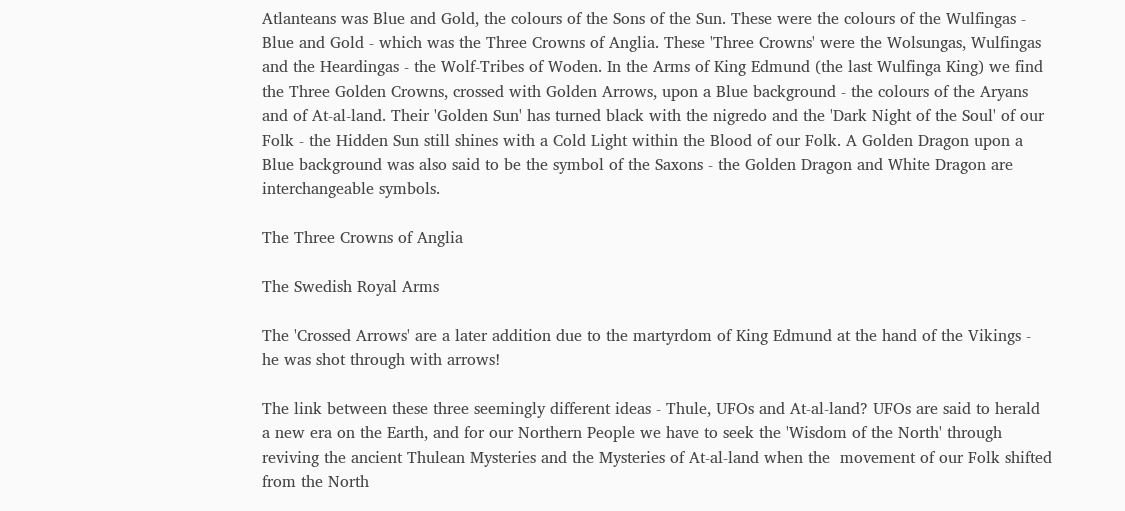Atlanteans was Blue and Gold, the colours of the Sons of the Sun. These were the colours of the Wulfingas - Blue and Gold - which was the Three Crowns of Anglia. These 'Three Crowns' were the Wolsungas, Wulfingas and the Heardingas - the Wolf-Tribes of Woden. In the Arms of King Edmund (the last Wulfinga King) we find the Three Golden Crowns, crossed with Golden Arrows, upon a Blue background - the colours of the Aryans and of At-al-land. Their 'Golden Sun' has turned black with the nigredo and the 'Dark Night of the Soul' of our Folk - the Hidden Sun still shines with a Cold Light within the Blood of our Folk. A Golden Dragon upon a Blue background was also said to be the symbol of the Saxons - the Golden Dragon and White Dragon are interchangeable symbols.

The Three Crowns of Anglia

The Swedish Royal Arms

The 'Crossed Arrows' are a later addition due to the martyrdom of King Edmund at the hand of the Vikings - he was shot through with arrows!

The link between these three seemingly different ideas - Thule, UFOs and At-al-land? UFOs are said to herald a new era on the Earth, and for our Northern People we have to seek the 'Wisdom of the North' through reviving the ancient Thulean Mysteries and the Mysteries of At-al-land when the  movement of our Folk shifted from the North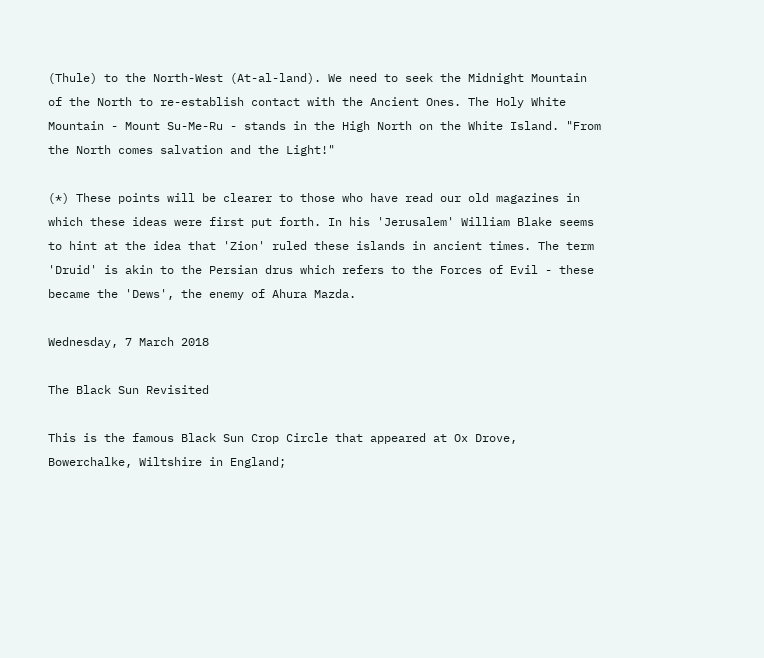(Thule) to the North-West (At-al-land). We need to seek the Midnight Mountain of the North to re-establish contact with the Ancient Ones. The Holy White Mountain - Mount Su-Me-Ru - stands in the High North on the White Island. "From the North comes salvation and the Light!"

(*) These points will be clearer to those who have read our old magazines in which these ideas were first put forth. In his 'Jerusalem' William Blake seems to hint at the idea that 'Zion' ruled these islands in ancient times. The term 'Druid' is akin to the Persian drus which refers to the Forces of Evil - these became the 'Dews', the enemy of Ahura Mazda.

Wednesday, 7 March 2018

The Black Sun Revisited

This is the famous Black Sun Crop Circle that appeared at Ox Drove, Bowerchalke, Wiltshire in England;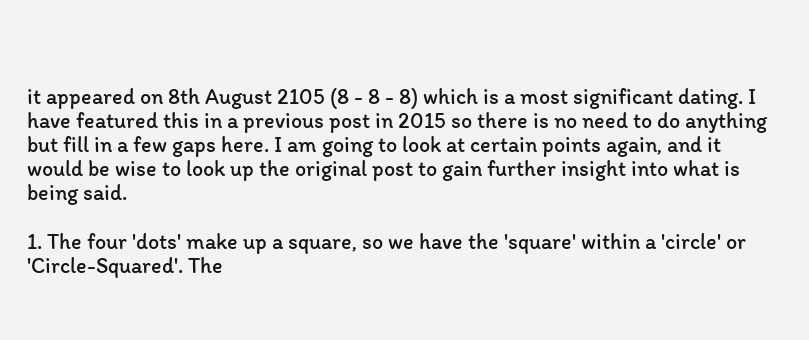it appeared on 8th August 2105 (8 - 8 - 8) which is a most significant dating. I have featured this in a previous post in 2015 so there is no need to do anything but fill in a few gaps here. I am going to look at certain points again, and it would be wise to look up the original post to gain further insight into what is being said.

1. The four 'dots' make up a square, so we have the 'square' within a 'circle' or 'Circle-Squared'. The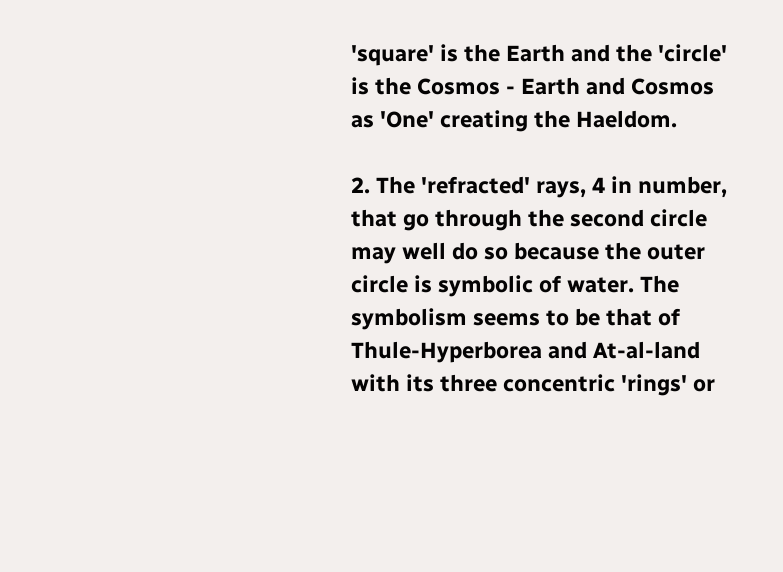'square' is the Earth and the 'circle' is the Cosmos - Earth and Cosmos as 'One' creating the Haeldom.

2. The 'refracted' rays, 4 in number, that go through the second circle may well do so because the outer circle is symbolic of water. The symbolism seems to be that of Thule-Hyperborea and At-al-land with its three concentric 'rings' or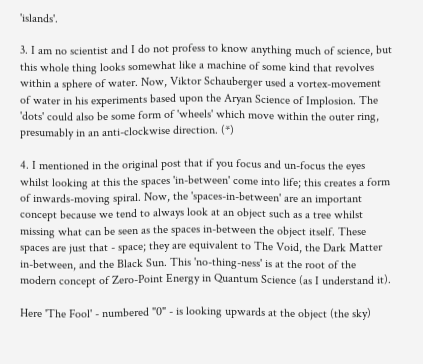'islands'.

3. I am no scientist and I do not profess to know anything much of science, but this whole thing looks somewhat like a machine of some kind that revolves within a sphere of water. Now, Viktor Schauberger used a vortex-movement of water in his experiments based upon the Aryan Science of Implosion. The 'dots' could also be some form of 'wheels' which move within the outer ring, presumably in an anti-clockwise direction. (*)

4. I mentioned in the original post that if you focus and un-focus the eyes whilst looking at this the spaces 'in-between' come into life; this creates a form of inwards-moving spiral. Now, the 'spaces-in-between' are an important concept because we tend to always look at an object such as a tree whilst missing what can be seen as the spaces in-between the object itself. These spaces are just that - space; they are equivalent to The Void, the Dark Matter in-between, and the Black Sun. This 'no-thing-ness' is at the root of the modern concept of Zero-Point Energy in Quantum Science (as I understand it).

Here 'The Fool' - numbered "0" - is looking upwards at the object (the sky)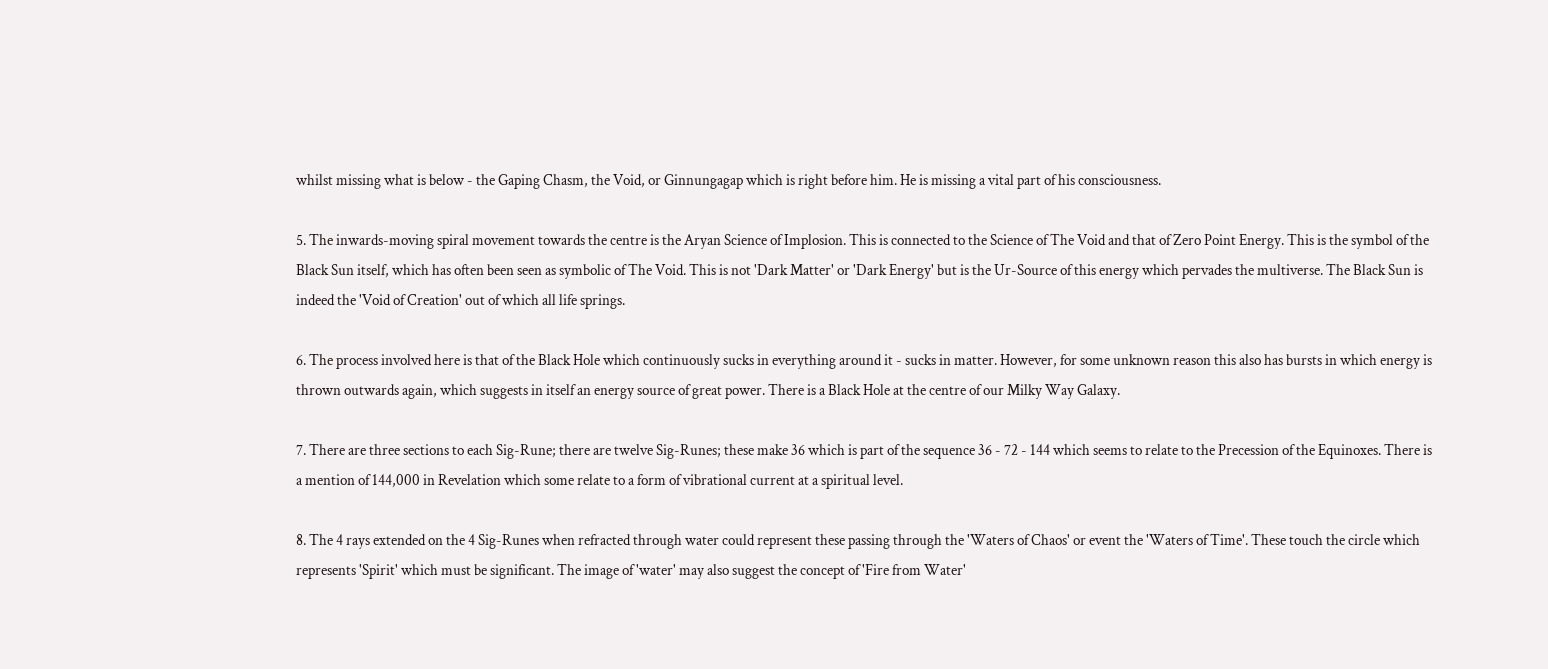whilst missing what is below - the Gaping Chasm, the Void, or Ginnungagap which is right before him. He is missing a vital part of his consciousness.

5. The inwards-moving spiral movement towards the centre is the Aryan Science of Implosion. This is connected to the Science of The Void and that of Zero Point Energy. This is the symbol of the Black Sun itself, which has often been seen as symbolic of The Void. This is not 'Dark Matter' or 'Dark Energy' but is the Ur-Source of this energy which pervades the multiverse. The Black Sun is indeed the 'Void of Creation' out of which all life springs.

6. The process involved here is that of the Black Hole which continuously sucks in everything around it - sucks in matter. However, for some unknown reason this also has bursts in which energy is thrown outwards again, which suggests in itself an energy source of great power. There is a Black Hole at the centre of our Milky Way Galaxy.

7. There are three sections to each Sig-Rune; there are twelve Sig-Runes; these make 36 which is part of the sequence 36 - 72 - 144 which seems to relate to the Precession of the Equinoxes. There is a mention of 144,000 in Revelation which some relate to a form of vibrational current at a spiritual level.

8. The 4 rays extended on the 4 Sig-Runes when refracted through water could represent these passing through the 'Waters of Chaos' or event the 'Waters of Time'. These touch the circle which represents 'Spirit' which must be significant. The image of 'water' may also suggest the concept of 'Fire from Water'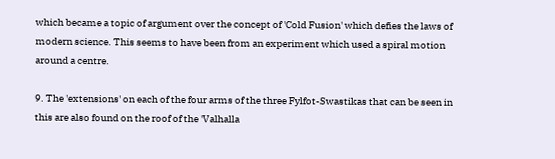which became a topic of argument over the concept of 'Cold Fusion' which defies the laws of modern science. This seems to have been from an experiment which used a spiral motion around a centre.

9. The 'extensions' on each of the four arms of the three Fylfot-Swastikas that can be seen in this are also found on the roof of the 'Valhalla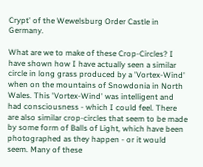Crypt' of the Wewelsburg Order Castle in Germany.

What are we to make of these Crop-Circles? I have shown how I have actually seen a similar circle in long grass produced by a 'Vortex-Wind' when on the mountains of Snowdonia in North Wales. This 'Vortex-Wind' was intelligent and had consciousness - which I could feel. There are also similar crop-circles that seem to be made by some form of Balls of Light, which have been photographed as they happen - or it would seem. Many of these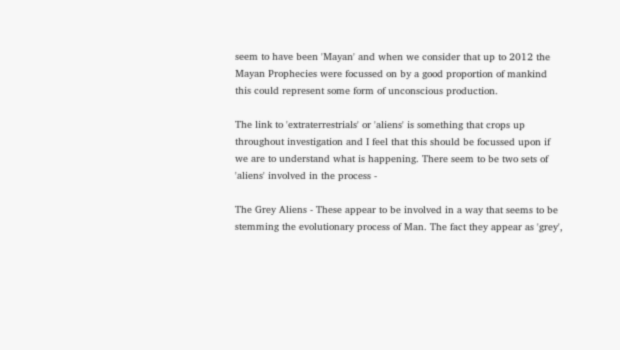seem to have been 'Mayan' and when we consider that up to 2012 the Mayan Prophecies were focussed on by a good proportion of mankind this could represent some form of unconscious production.

The link to 'extraterrestrials' or 'aliens' is something that crops up throughout investigation and I feel that this should be focussed upon if we are to understand what is happening. There seem to be two sets of 'aliens' involved in the process -

The Grey Aliens - These appear to be involved in a way that seems to be stemming the evolutionary process of Man. The fact they appear as 'grey',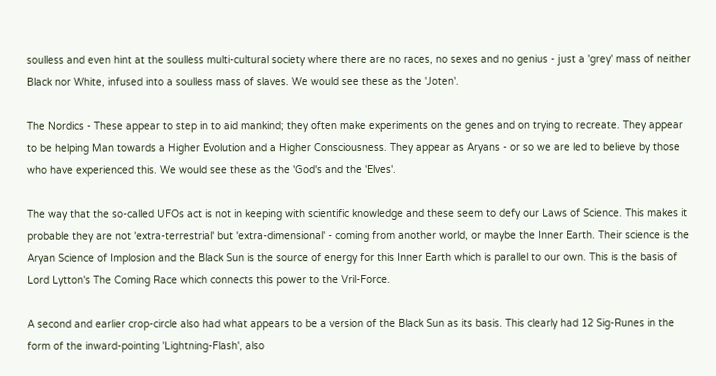soulless and even hint at the soulless multi-cultural society where there are no races, no sexes and no genius - just a 'grey' mass of neither Black nor White, infused into a soulless mass of slaves. We would see these as the 'Joten'.

The Nordics - These appear to step in to aid mankind; they often make experiments on the genes and on trying to recreate. They appear to be helping Man towards a Higher Evolution and a Higher Consciousness. They appear as Aryans - or so we are led to believe by those who have experienced this. We would see these as the 'God's and the 'Elves'.

The way that the so-called UFOs act is not in keeping with scientific knowledge and these seem to defy our Laws of Science. This makes it probable they are not 'extra-terrestrial' but 'extra-dimensional' - coming from another world, or maybe the Inner Earth. Their science is the Aryan Science of Implosion and the Black Sun is the source of energy for this Inner Earth which is parallel to our own. This is the basis of Lord Lytton's The Coming Race which connects this power to the Vril-Force.

A second and earlier crop-circle also had what appears to be a version of the Black Sun as its basis. This clearly had 12 Sig-Runes in the form of the inward-pointing 'Lightning-Flash', also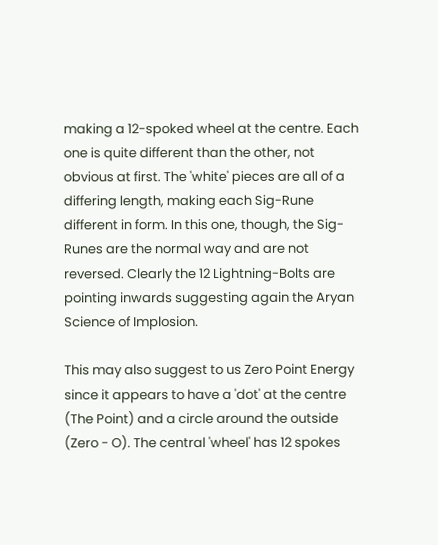making a 12-spoked wheel at the centre. Each one is quite different than the other, not obvious at first. The 'white' pieces are all of a differing length, making each Sig-Rune different in form. In this one, though, the Sig-Runes are the normal way and are not reversed. Clearly the 12 Lightning-Bolts are pointing inwards suggesting again the Aryan Science of Implosion.

This may also suggest to us Zero Point Energy since it appears to have a 'dot' at the centre (The Point) and a circle around the outside (Zero - O). The central 'wheel' has 12 spokes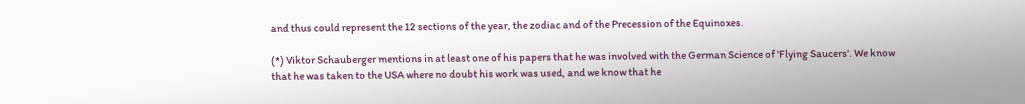and thus could represent the 12 sections of the year, the zodiac and of the Precession of the Equinoxes.

(*) Viktor Schauberger mentions in at least one of his papers that he was involved with the German Science of 'Flying Saucers'. We know that he was taken to the USA where no doubt his work was used, and we know that he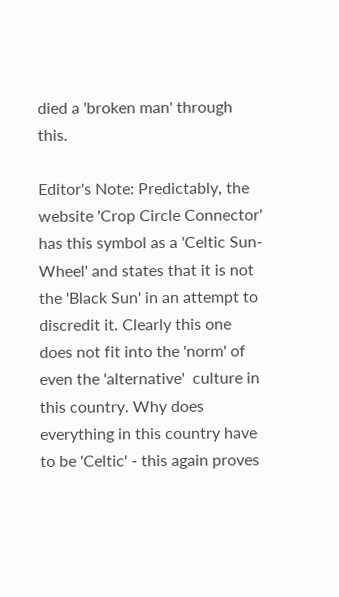died a 'broken man' through this.

Editor's Note: Predictably, the website 'Crop Circle Connector' has this symbol as a 'Celtic Sun-Wheel' and states that it is not the 'Black Sun' in an attempt to discredit it. Clearly this one does not fit into the 'norm' of even the 'alternative'  culture in this country. Why does everything in this country have to be 'Celtic' - this again proves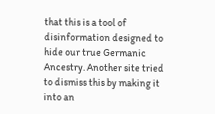that this is a tool of disinformation designed to hide our true Germanic Ancestry. Another site tried to dismiss this by making it into an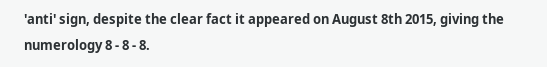'anti' sign, despite the clear fact it appeared on August 8th 2015, giving the numerology 8 - 8 - 8.